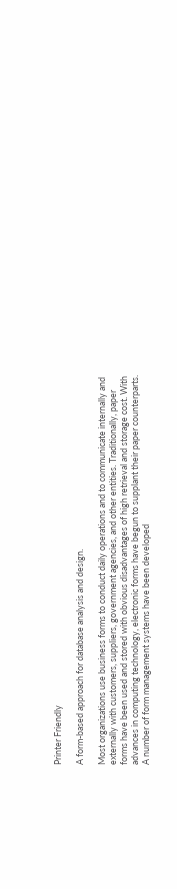Printer Friendly

A form-based approach for database analysis and design.

Most organizations use business forms to conduct daily operations and to communicate internally and externally with customers, suppliers, government agencies, and other entities. Traditionally, paper forms have been used and stored with obvious disadvantages of high retrieval and storage cost. With advances in computing technology, electronic forms have begun to supplant their paper counterparts. A number of form management systems have been developed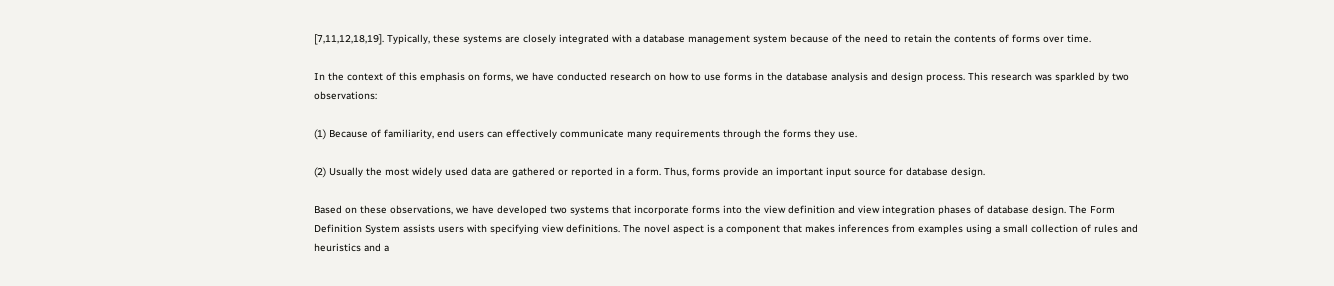[7,11,12,18,19]. Typically, these systems are closely integrated with a database management system because of the need to retain the contents of forms over time.

In the context of this emphasis on forms, we have conducted research on how to use forms in the database analysis and design process. This research was sparkled by two observations:

(1) Because of familiarity, end users can effectively communicate many requirements through the forms they use.

(2) Usually the most widely used data are gathered or reported in a form. Thus, forms provide an important input source for database design.

Based on these observations, we have developed two systems that incorporate forms into the view definition and view integration phases of database design. The Form Definition System assists users with specifying view definitions. The novel aspect is a component that makes inferences from examples using a small collection of rules and heuristics and a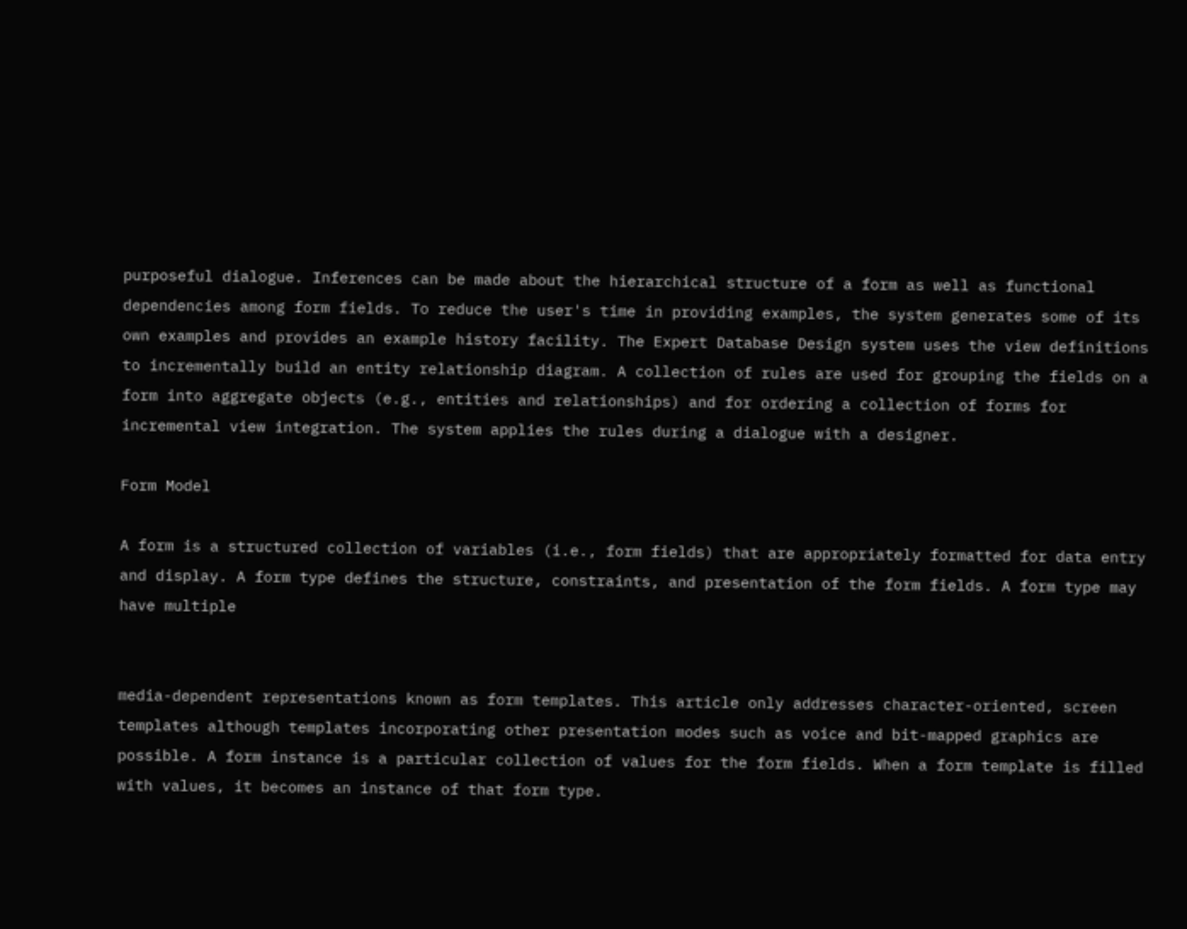purposeful dialogue. Inferences can be made about the hierarchical structure of a form as well as functional dependencies among form fields. To reduce the user's time in providing examples, the system generates some of its own examples and provides an example history facility. The Expert Database Design system uses the view definitions to incrementally build an entity relationship diagram. A collection of rules are used for grouping the fields on a form into aggregate objects (e.g., entities and relationships) and for ordering a collection of forms for incremental view integration. The system applies the rules during a dialogue with a designer.

Form Model

A form is a structured collection of variables (i.e., form fields) that are appropriately formatted for data entry and display. A form type defines the structure, constraints, and presentation of the form fields. A form type may have multiple


media-dependent representations known as form templates. This article only addresses character-oriented, screen templates although templates incorporating other presentation modes such as voice and bit-mapped graphics are possible. A form instance is a particular collection of values for the form fields. When a form template is filled with values, it becomes an instance of that form type.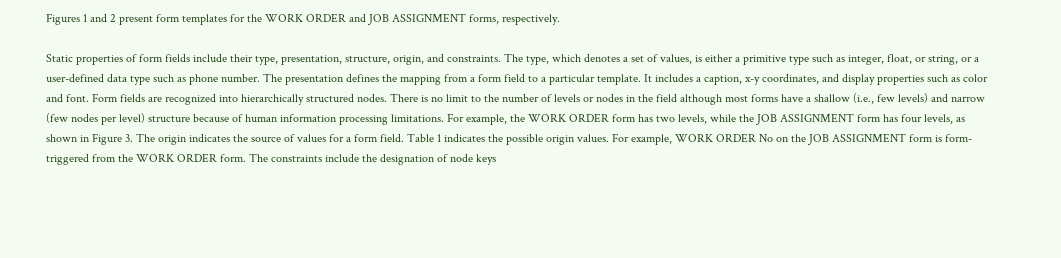Figures 1 and 2 present form templates for the WORK ORDER and JOB ASSIGNMENT forms, respectively.

Static properties of form fields include their type, presentation, structure, origin, and constraints. The type, which denotes a set of values, is either a primitive type such as integer, float, or string, or a user-defined data type such as phone number. The presentation defines the mapping from a form field to a particular template. It includes a caption, x-y coordinates, and display properties such as color and font. Form fields are recognized into hierarchically structured nodes. There is no limit to the number of levels or nodes in the field although most forms have a shallow (i.e., few levels) and narrow (few nodes per level) structure because of human information processing limitations. For example, the WORK ORDER form has two levels, while the JOB ASSIGNMENT form has four levels, as shown in Figure 3. The origin indicates the source of values for a form field. Table 1 indicates the possible origin values. For example, WORK ORDER No on the JOB ASSIGNMENT form is form-triggered from the WORK ORDER form. The constraints include the designation of node keys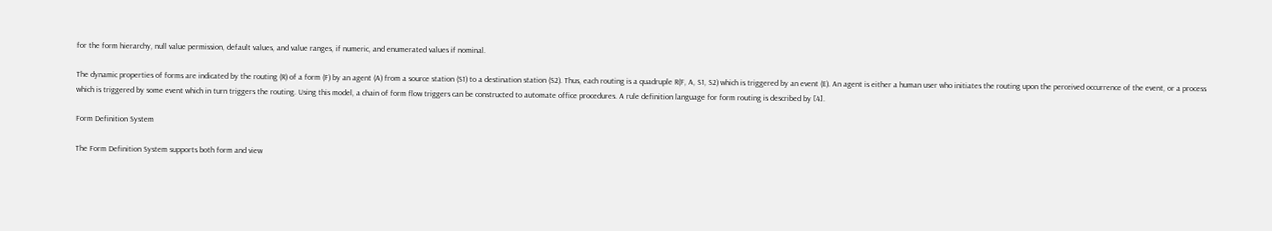for the form hierarchy, null value permission, default values, and value ranges, if numeric, and enumerated values if nominal.

The dynamic properties of forms are indicated by the routing (R) of a form (F) by an agent (A) from a source station (S1) to a destination station (S2). Thus, each routing is a quadruple R(F, A, S1, S2) which is triggered by an event (E). An agent is either a human user who initiates the routing upon the perceived occurrence of the event, or a process which is triggered by some event which in turn triggers the routing. Using this model, a chain of form flow triggers can be constructed to automate office procedures. A rule definition language for form routing is described by [4].

Form Definition System

The Form Definition System supports both form and view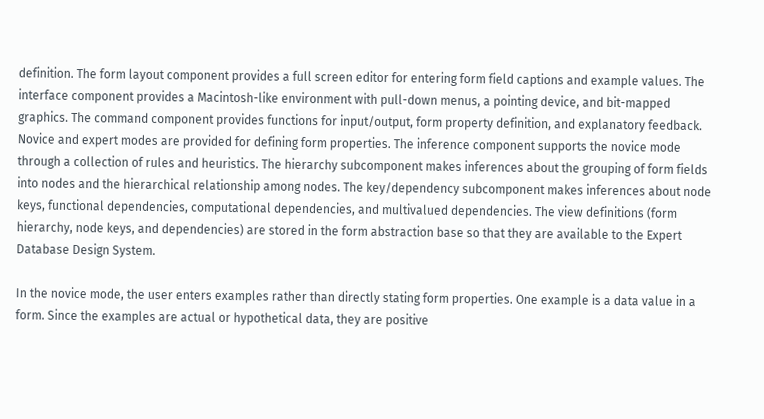definition. The form layout component provides a full screen editor for entering form field captions and example values. The interface component provides a Macintosh-like environment with pull-down menus, a pointing device, and bit-mapped graphics. The command component provides functions for input/output, form property definition, and explanatory feedback. Novice and expert modes are provided for defining form properties. The inference component supports the novice mode through a collection of rules and heuristics. The hierarchy subcomponent makes inferences about the grouping of form fields into nodes and the hierarchical relationship among nodes. The key/dependency subcomponent makes inferences about node keys, functional dependencies, computational dependencies, and multivalued dependencies. The view definitions (form hierarchy, node keys, and dependencies) are stored in the form abstraction base so that they are available to the Expert Database Design System.

In the novice mode, the user enters examples rather than directly stating form properties. One example is a data value in a form. Since the examples are actual or hypothetical data, they are positive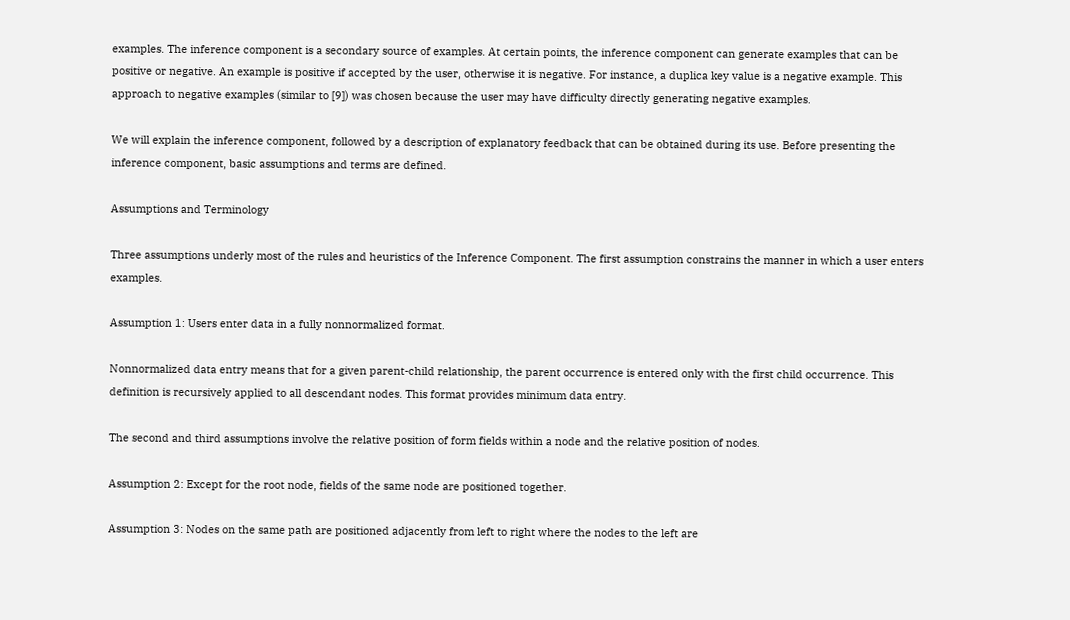examples. The inference component is a secondary source of examples. At certain points, the inference component can generate examples that can be positive or negative. An example is positive if accepted by the user, otherwise it is negative. For instance, a duplica key value is a negative example. This approach to negative examples (similar to [9]) was chosen because the user may have difficulty directly generating negative examples.

We will explain the inference component, followed by a description of explanatory feedback that can be obtained during its use. Before presenting the inference component, basic assumptions and terms are defined.

Assumptions and Terminology

Three assumptions underly most of the rules and heuristics of the Inference Component. The first assumption constrains the manner in which a user enters examples.

Assumption 1: Users enter data in a fully nonnormalized format.

Nonnormalized data entry means that for a given parent-child relationship, the parent occurrence is entered only with the first child occurrence. This definition is recursively applied to all descendant nodes. This format provides minimum data entry.

The second and third assumptions involve the relative position of form fields within a node and the relative position of nodes.

Assumption 2: Except for the root node, fields of the same node are positioned together.

Assumption 3: Nodes on the same path are positioned adjacently from left to right where the nodes to the left are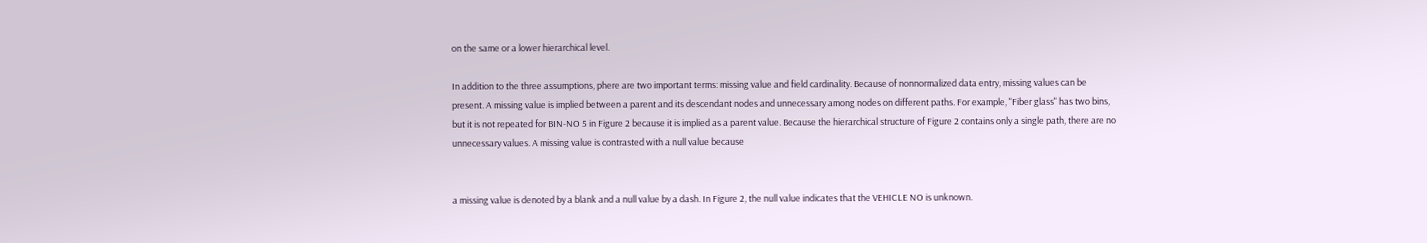on the same or a lower hierarchical level.

In addition to the three assumptions, phere are two important terms: missing value and field cardinality. Because of nonnormalized data entry, missing values can be present. A missing value is implied between a parent and its descendant nodes and unnecessary among nodes on different paths. For example, "Fiber glass" has two bins, but it is not repeated for BIN-NO 5 in Figure 2 because it is implied as a parent value. Because the hierarchical structure of Figure 2 contains only a single path, there are no unnecessary values. A missing value is contrasted with a null value because


a missing value is denoted by a blank and a null value by a dash. In Figure 2, the null value indicates that the VEHICLE NO is unknown.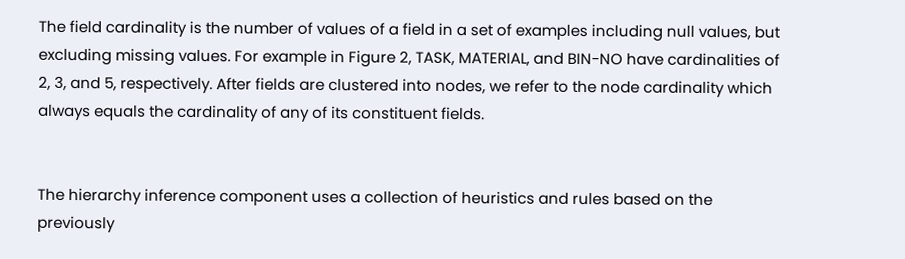The field cardinality is the number of values of a field in a set of examples including null values, but excluding missing values. For example in Figure 2, TASK, MATERIAL, and BIN-NO have cardinalities of 2, 3, and 5, respectively. After fields are clustered into nodes, we refer to the node cardinality which always equals the cardinality of any of its constituent fields.


The hierarchy inference component uses a collection of heuristics and rules based on the previously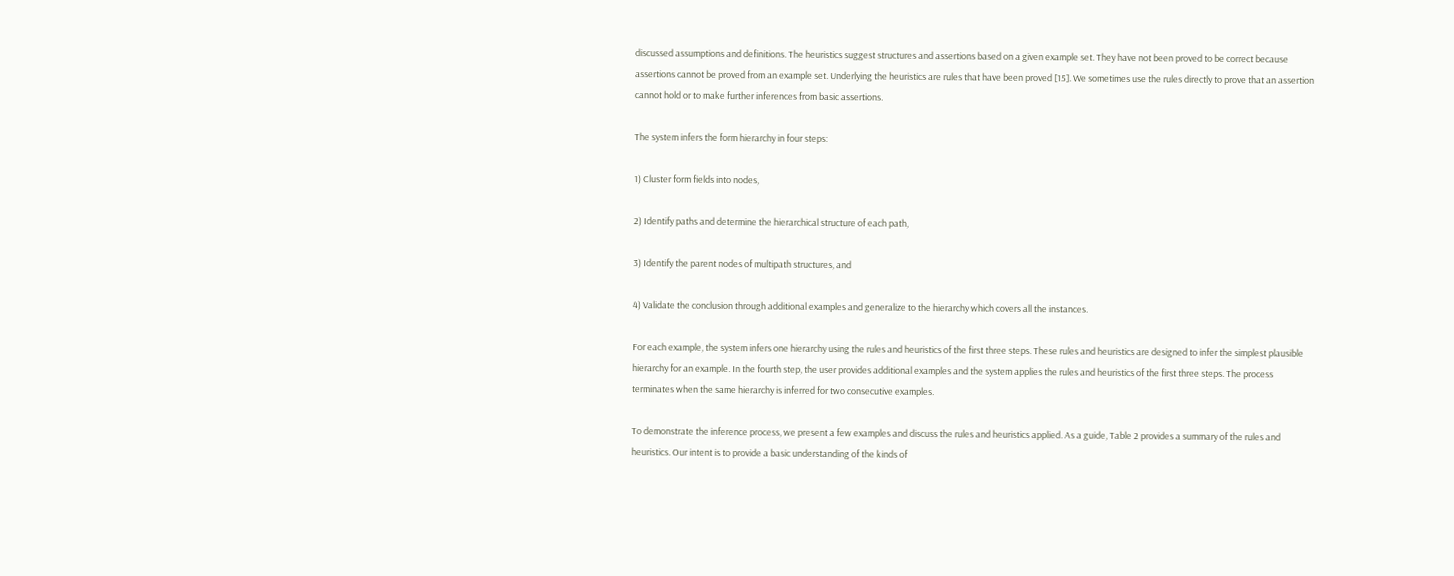discussed assumptions and definitions. The heuristics suggest structures and assertions based on a given example set. They have not been proved to be correct because assertions cannot be proved from an example set. Underlying the heuristics are rules that have been proved [15]. We sometimes use the rules directly to prove that an assertion cannot hold or to make further inferences from basic assertions.

The system infers the form hierarchy in four steps:

1) Cluster form fields into nodes,

2) Identify paths and determine the hierarchical structure of each path,

3) Identify the parent nodes of multipath structures, and

4) Validate the conclusion through additional examples and generalize to the hierarchy which covers all the instances.

For each example, the system infers one hierarchy using the rules and heuristics of the first three steps. These rules and heuristics are designed to infer the simplest plausible hierarchy for an example. In the fourth step, the user provides additional examples and the system applies the rules and heuristics of the first three steps. The process terminates when the same hierarchy is inferred for two consecutive examples.

To demonstrate the inference process, we present a few examples and discuss the rules and heuristics applied. As a guide, Table 2 provides a summary of the rules and heuristics. Our intent is to provide a basic understanding of the kinds of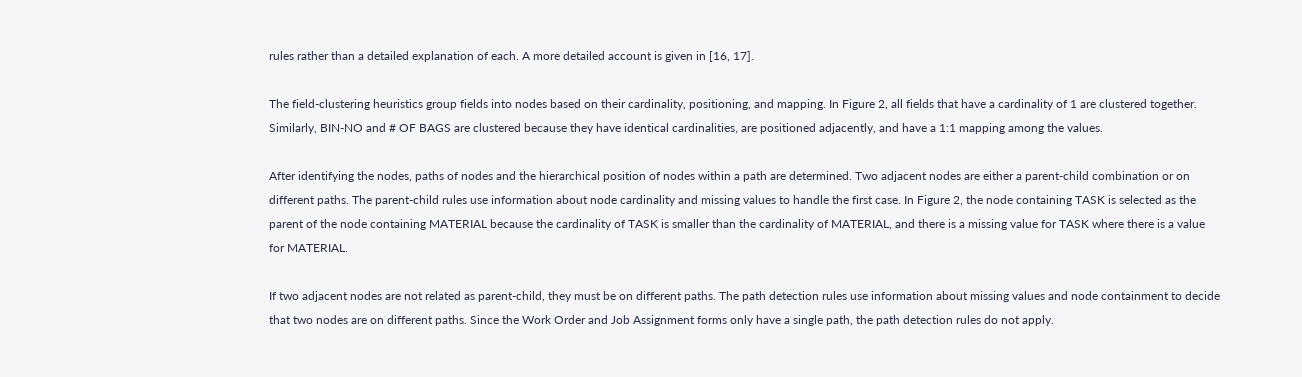rules rather than a detailed explanation of each. A more detailed account is given in [16, 17].

The field-clustering heuristics group fields into nodes based on their cardinality, positioning, and mapping. In Figure 2, all fields that have a cardinality of 1 are clustered together. Similarly, BIN-NO and # OF BAGS are clustered because they have identical cardinalities, are positioned adjacently, and have a 1:1 mapping among the values.

After identifying the nodes, paths of nodes and the hierarchical position of nodes within a path are determined. Two adjacent nodes are either a parent-child combination or on different paths. The parent-child rules use information about node cardinality and missing values to handle the first case. In Figure 2, the node containing TASK is selected as the parent of the node containing MATERIAL because the cardinality of TASK is smaller than the cardinality of MATERIAL, and there is a missing value for TASK where there is a value for MATERIAL.

If two adjacent nodes are not related as parent-child, they must be on different paths. The path detection rules use information about missing values and node containment to decide that two nodes are on different paths. Since the Work Order and Job Assignment forms only have a single path, the path detection rules do not apply.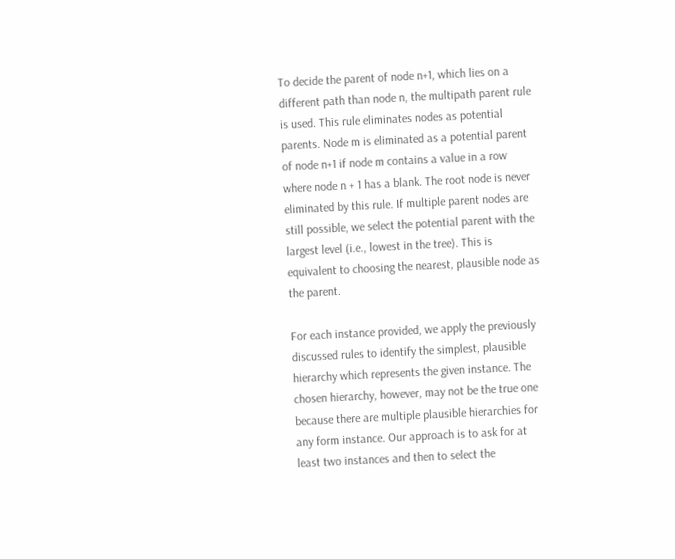To decide the parent of node n+1, which lies on a different path than node n, the multipath parent rule is used. This rule eliminates nodes as potential parents. Node m is eliminated as a potential parent of node n+1 if node m contains a value in a row where node n + 1 has a blank. The root node is never eliminated by this rule. If multiple parent nodes are still possible, we select the potential parent with the largest level (i.e., lowest in the tree). This is equivalent to choosing the nearest, plausible node as the parent.

For each instance provided, we apply the previously discussed rules to identify the simplest, plausible hierarchy which represents the given instance. The chosen hierarchy, however, may not be the true one because there are multiple plausible hierarchies for any form instance. Our approach is to ask for at least two instances and then to select the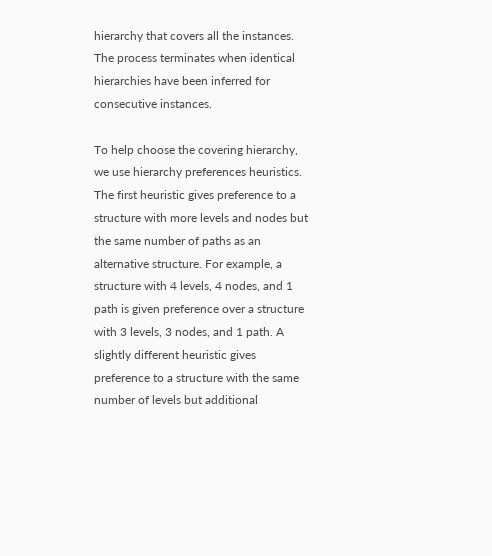hierarchy that covers all the instances. The process terminates when identical hierarchies have been inferred for consecutive instances.

To help choose the covering hierarchy, we use hierarchy preferences heuristics. The first heuristic gives preference to a structure with more levels and nodes but the same number of paths as an alternative structure. For example, a structure with 4 levels, 4 nodes, and 1 path is given preference over a structure with 3 levels, 3 nodes, and 1 path. A slightly different heuristic gives preference to a structure with the same number of levels but additional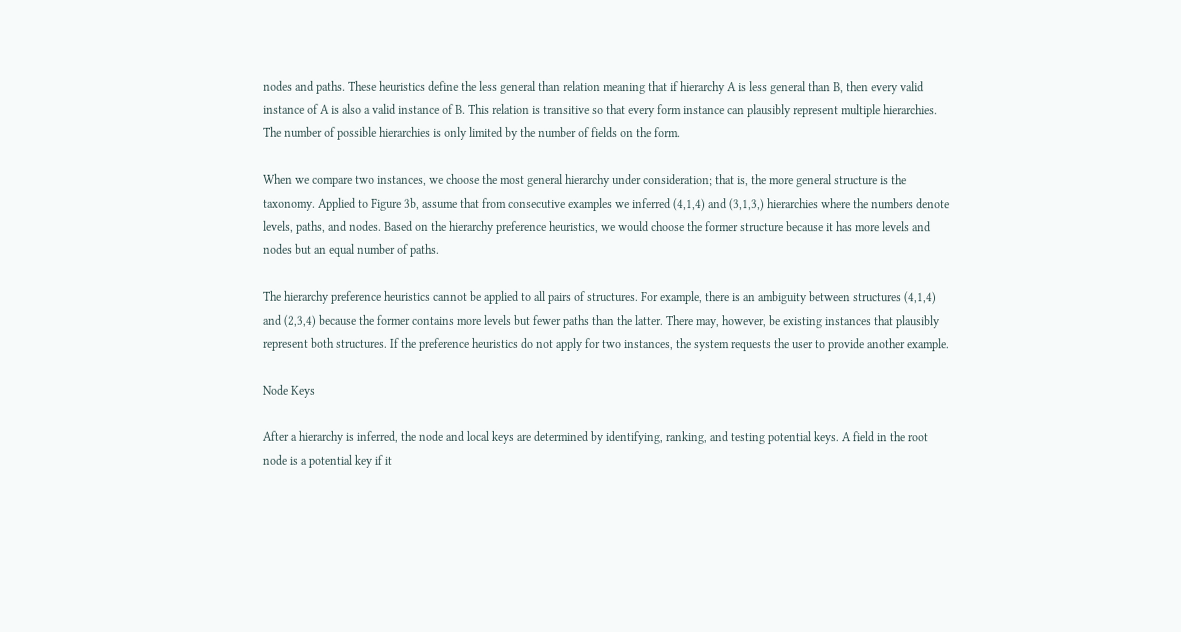nodes and paths. These heuristics define the less general than relation meaning that if hierarchy A is less general than B, then every valid instance of A is also a valid instance of B. This relation is transitive so that every form instance can plausibly represent multiple hierarchies. The number of possible hierarchies is only limited by the number of fields on the form.

When we compare two instances, we choose the most general hierarchy under consideration; that is, the more general structure is the taxonomy. Applied to Figure 3b, assume that from consecutive examples we inferred (4,1,4) and (3,1,3,) hierarchies where the numbers denote levels, paths, and nodes. Based on the hierarchy preference heuristics, we would choose the former structure because it has more levels and nodes but an equal number of paths.

The hierarchy preference heuristics cannot be applied to all pairs of structures. For example, there is an ambiguity between structures (4,1,4) and (2,3,4) because the former contains more levels but fewer paths than the latter. There may, however, be existing instances that plausibly represent both structures. If the preference heuristics do not apply for two instances, the system requests the user to provide another example.

Node Keys

After a hierarchy is inferred, the node and local keys are determined by identifying, ranking, and testing potential keys. A field in the root node is a potential key if it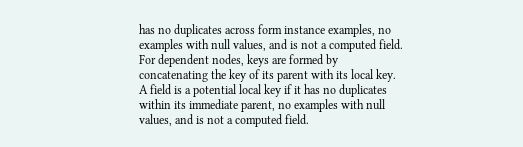has no duplicates across form instance examples, no examples with null values, and is not a computed field. For dependent nodes, keys are formed by concatenating the key of its parent with its local key. A field is a potential local key if it has no duplicates within its immediate parent, no examples with null values, and is not a computed field.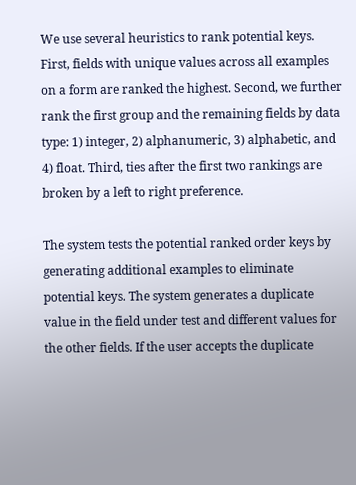We use several heuristics to rank potential keys. First, fields with unique values across all examples on a form are ranked the highest. Second, we further rank the first group and the remaining fields by data type: 1) integer, 2) alphanumeric, 3) alphabetic, and 4) float. Third, ties after the first two rankings are broken by a left to right preference.

The system tests the potential ranked order keys by generating additional examples to eliminate potential keys. The system generates a duplicate value in the field under test and different values for the other fields. If the user accepts the duplicate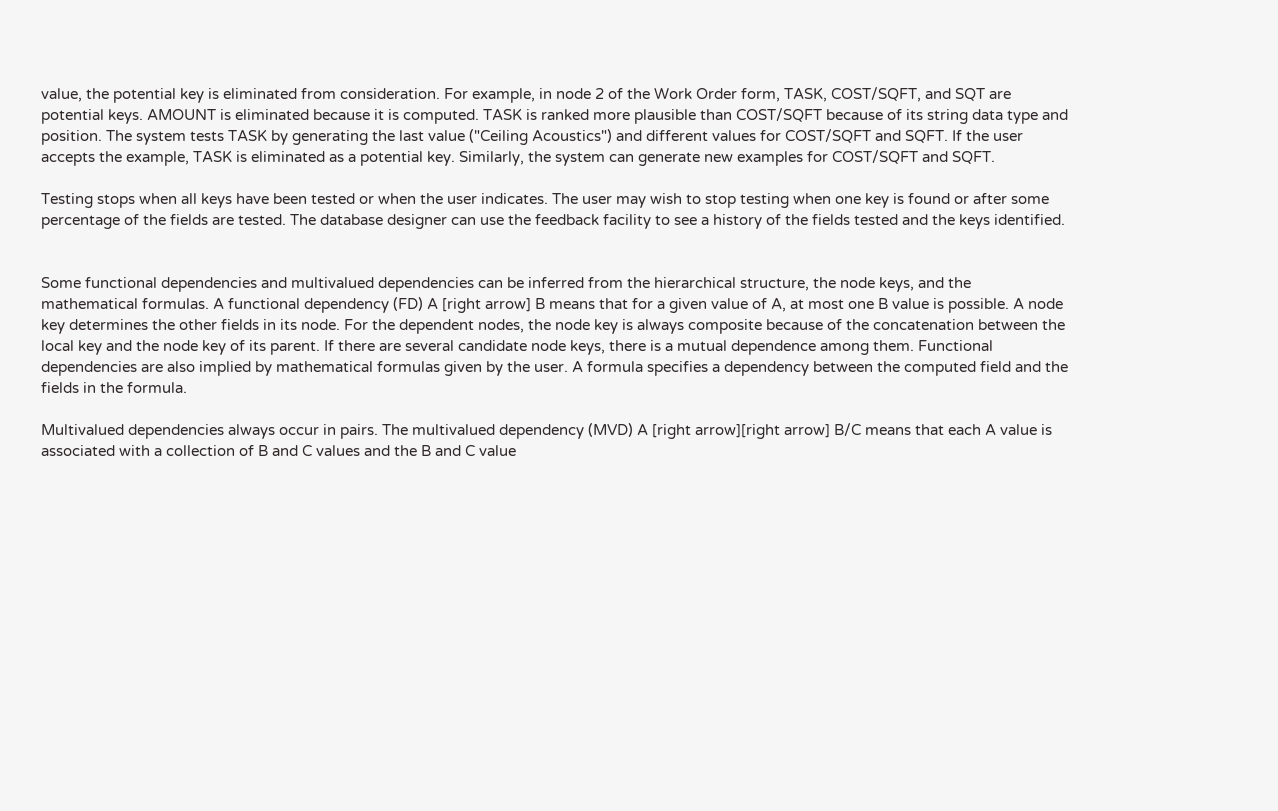value, the potential key is eliminated from consideration. For example, in node 2 of the Work Order form, TASK, COST/SQFT, and SQT are potential keys. AMOUNT is eliminated because it is computed. TASK is ranked more plausible than COST/SQFT because of its string data type and position. The system tests TASK by generating the last value ("Ceiling Acoustics") and different values for COST/SQFT and SQFT. If the user accepts the example, TASK is eliminated as a potential key. Similarly, the system can generate new examples for COST/SQFT and SQFT.

Testing stops when all keys have been tested or when the user indicates. The user may wish to stop testing when one key is found or after some percentage of the fields are tested. The database designer can use the feedback facility to see a history of the fields tested and the keys identified.


Some functional dependencies and multivalued dependencies can be inferred from the hierarchical structure, the node keys, and the mathematical formulas. A functional dependency (FD) A [right arrow] B means that for a given value of A, at most one B value is possible. A node key determines the other fields in its node. For the dependent nodes, the node key is always composite because of the concatenation between the local key and the node key of its parent. If there are several candidate node keys, there is a mutual dependence among them. Functional dependencies are also implied by mathematical formulas given by the user. A formula specifies a dependency between the computed field and the fields in the formula.

Multivalued dependencies always occur in pairs. The multivalued dependency (MVD) A [right arrow][right arrow] B/C means that each A value is associated with a collection of B and C values and the B and C value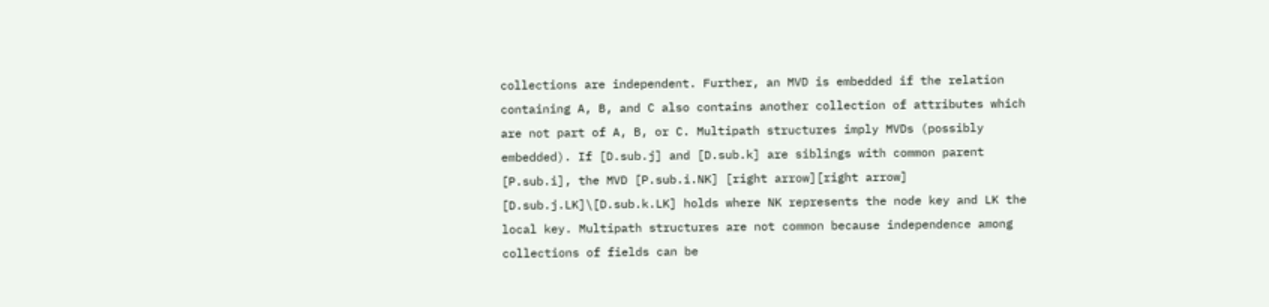collections are independent. Further, an MVD is embedded if the relation containing A, B, and C also contains another collection of attributes which are not part of A, B, or C. Multipath structures imply MVDs (possibly embedded). If [D.sub.j] and [D.sub.k] are siblings with common parent [P.sub.i], the MVD [P.sub.i.NK] [right arrow][right arrow] [D.sub.j.LK]\[D.sub.k.LK] holds where NK represents the node key and LK the local key. Multipath structures are not common because independence among collections of fields can be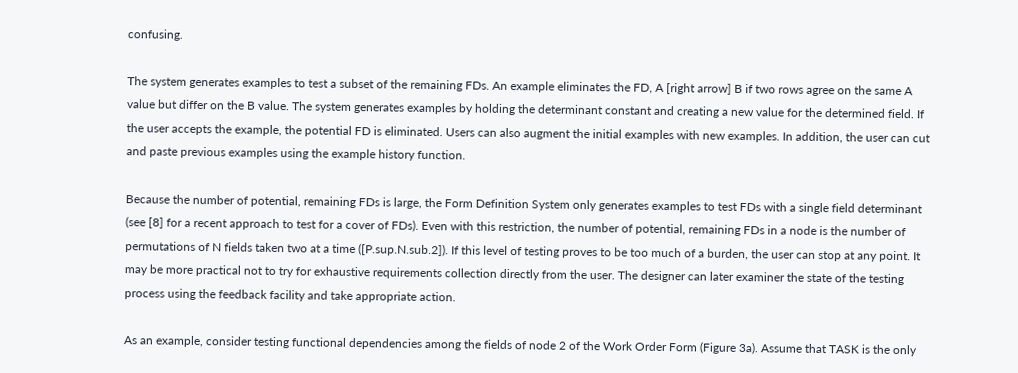confusing.

The system generates examples to test a subset of the remaining FDs. An example eliminates the FD, A [right arrow] B if two rows agree on the same A value but differ on the B value. The system generates examples by holding the determinant constant and creating a new value for the determined field. If the user accepts the example, the potential FD is eliminated. Users can also augment the initial examples with new examples. In addition, the user can cut and paste previous examples using the example history function.

Because the number of potential, remaining FDs is large, the Form Definition System only generates examples to test FDs with a single field determinant (see [8] for a recent approach to test for a cover of FDs). Even with this restriction, the number of potential, remaining FDs in a node is the number of permutations of N fields taken two at a time ([P.sup.N.sub.2]). If this level of testing proves to be too much of a burden, the user can stop at any point. It may be more practical not to try for exhaustive requirements collection directly from the user. The designer can later examiner the state of the testing process using the feedback facility and take appropriate action.

As an example, consider testing functional dependencies among the fields of node 2 of the Work Order Form (Figure 3a). Assume that TASK is the only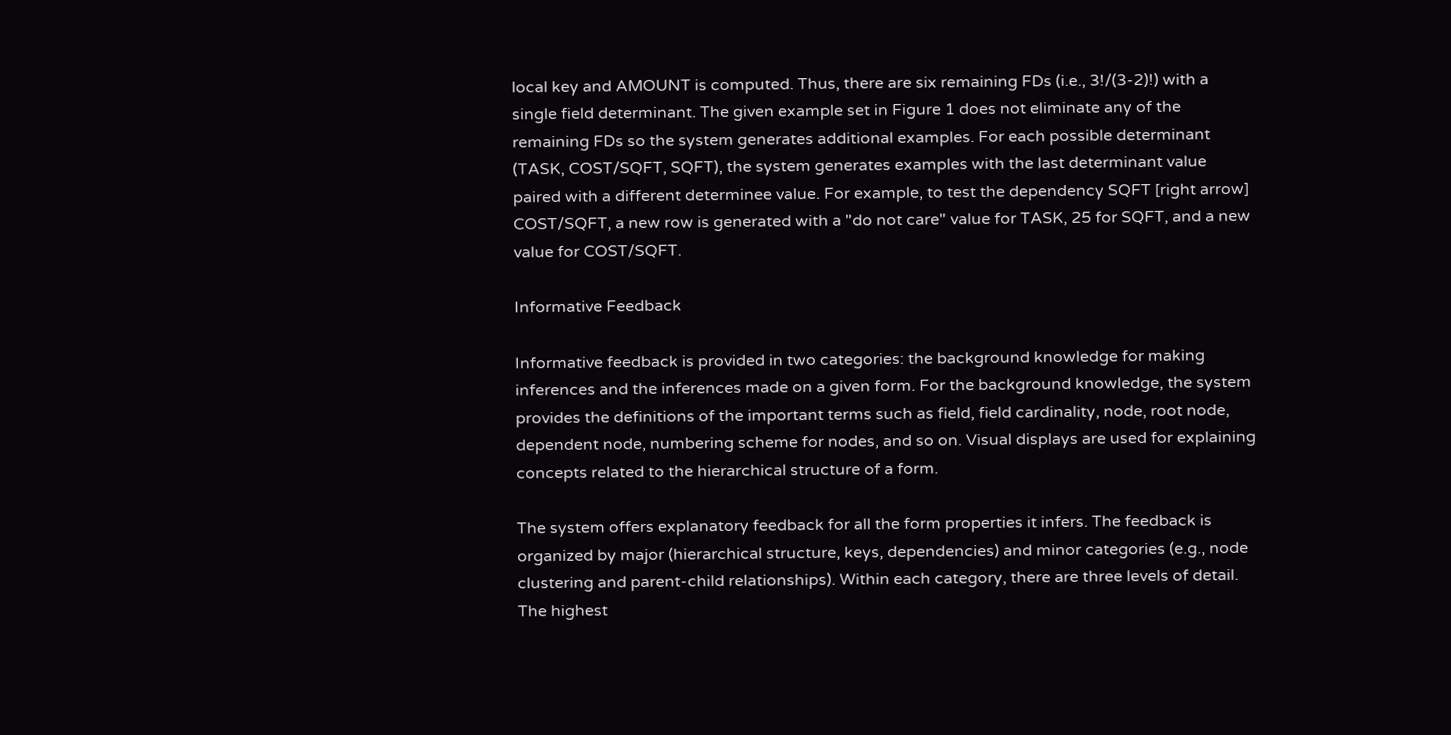local key and AMOUNT is computed. Thus, there are six remaining FDs (i.e., 3!/(3-2)!) with a single field determinant. The given example set in Figure 1 does not eliminate any of the remaining FDs so the system generates additional examples. For each possible determinant (TASK, COST/SQFT, SQFT), the system generates examples with the last determinant value paired with a different determinee value. For example, to test the dependency SQFT [right arrow] COST/SQFT, a new row is generated with a "do not care" value for TASK, 25 for SQFT, and a new value for COST/SQFT.

Informative Feedback

Informative feedback is provided in two categories: the background knowledge for making inferences and the inferences made on a given form. For the background knowledge, the system provides the definitions of the important terms such as field, field cardinality, node, root node, dependent node, numbering scheme for nodes, and so on. Visual displays are used for explaining concepts related to the hierarchical structure of a form.

The system offers explanatory feedback for all the form properties it infers. The feedback is organized by major (hierarchical structure, keys, dependencies) and minor categories (e.g., node clustering and parent-child relationships). Within each category, there are three levels of detail. The highest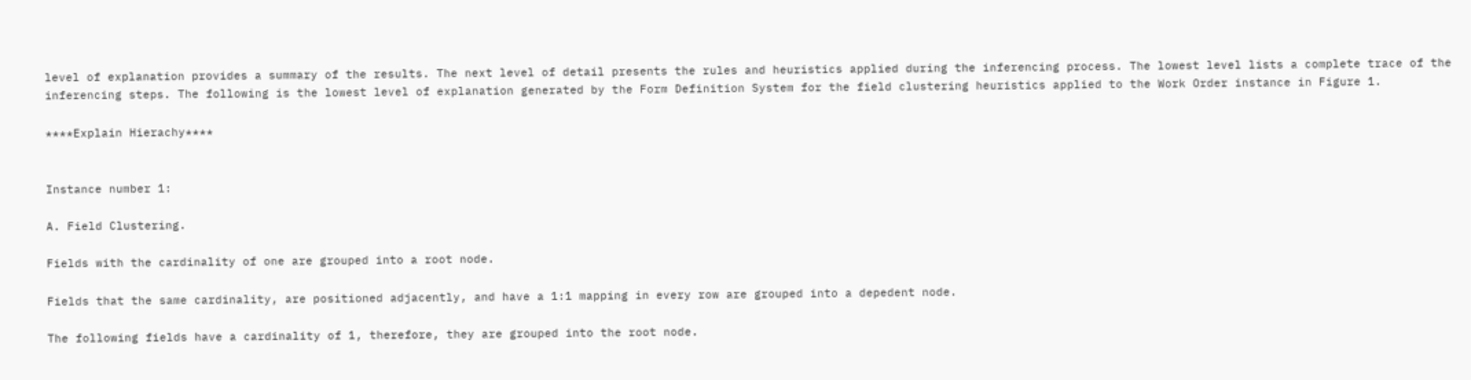level of explanation provides a summary of the results. The next level of detail presents the rules and heuristics applied during the inferencing process. The lowest level lists a complete trace of the inferencing steps. The following is the lowest level of explanation generated by the Form Definition System for the field clustering heuristics applied to the Work Order instance in Figure 1.

****Explain Hierachy****


Instance number 1:

A. Field Clustering.

Fields with the cardinality of one are grouped into a root node.

Fields that the same cardinality, are positioned adjacently, and have a 1:1 mapping in every row are grouped into a depedent node.

The following fields have a cardinality of 1, therefore, they are grouped into the root node.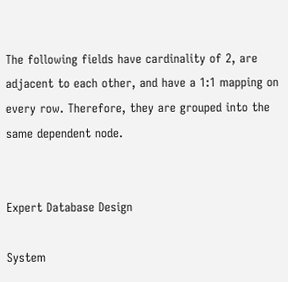The following fields have cardinality of 2, are adjacent to each other, and have a 1:1 mapping on every row. Therefore, they are grouped into the same dependent node.


Expert Database Design

System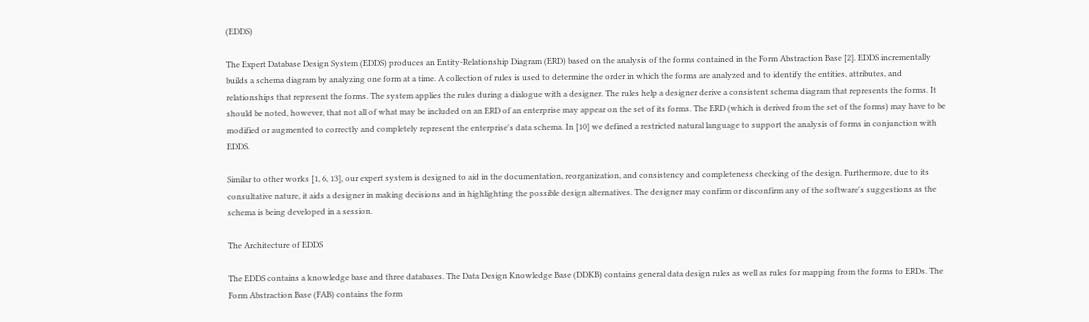(EDDS)

The Expert Database Design System (EDDS) produces an Entity-Relationship Diagram (ERD) based on the analysis of the forms contained in the Form Abstraction Base [2]. EDDS incrementally builds a schema diagram by analyzing one form at a time. A collection of rules is used to determine the order in which the forms are analyzed and to identify the entities, attributes, and relationships that represent the forms. The system applies the rules during a dialogue with a designer. The rules help a designer derive a consistent schema diagram that represents the forms. It should be noted, however, that not all of what may be included on an ERD of an enterprise may appear on the set of its forms. The ERD (which is derived from the set of the forms) may have to be modified or augmented to correctly and completely represent the enterprise's data schema. In [10] we defined a restricted natural language to support the analysis of forms in conjunction with EDDS.

Similar to other works [1, 6, 13], our expert system is designed to aid in the documentation, reorganization, and consistency and completeness checking of the design. Furthermore, due to its consultative nature, it aids a designer in making decisions and in highlighting the possible design alternatives. The designer may confirm or disconfirm any of the software's suggestions as the schema is being developed in a session.

The Architecture of EDDS

The EDDS contains a knowledge base and three databases. The Data Design Knowledge Base (DDKB) contains general data design rules as well as rules for mapping from the forms to ERDs. The Form Abstraction Base (FAB) contains the form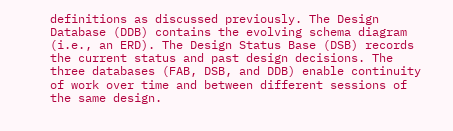definitions as discussed previously. The Design Database (DDB) contains the evolving schema diagram (i.e., an ERD). The Design Status Base (DSB) records the current status and past design decisions. The three databases (FAB, DSB, and DDB) enable continuity of work over time and between different sessions of the same design.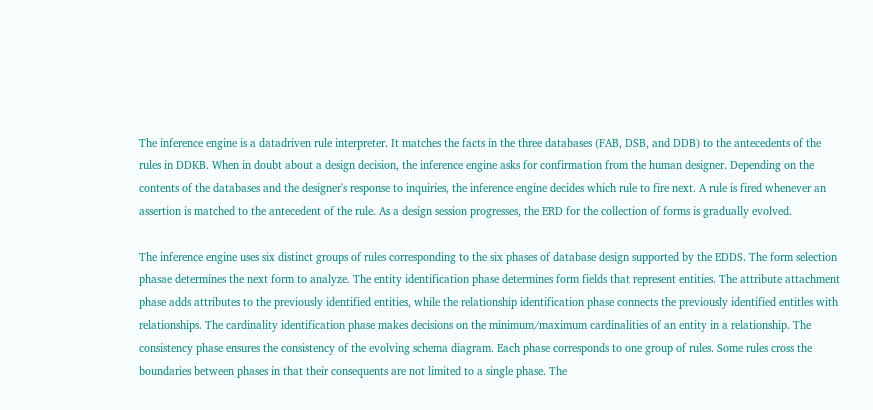The inference engine is a datadriven rule interpreter. It matches the facts in the three databases (FAB, DSB, and DDB) to the antecedents of the rules in DDKB. When in doubt about a design decision, the inference engine asks for confirmation from the human designer. Depending on the contents of the databases and the designer's response to inquiries, the inference engine decides which rule to fire next. A rule is fired whenever an assertion is matched to the antecedent of the rule. As a design session progresses, the ERD for the collection of forms is gradually evolved.

The inference engine uses six distinct groups of rules corresponding to the six phases of database design supported by the EDDS. The form selection phasae determines the next form to analyze. The entity identification phase determines form fields that represent entities. The attribute attachment phase adds attributes to the previously identified entities, while the relationship identification phase connects the previously identified entitles with relationships. The cardinality identification phase makes decisions on the minimum/maximum cardinalities of an entity in a relationship. The consistency phase ensures the consistency of the evolving schema diagram. Each phase corresponds to one group of rules. Some rules cross the boundaries between phases in that their consequents are not limited to a single phase. The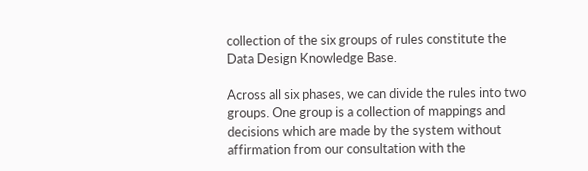collection of the six groups of rules constitute the Data Design Knowledge Base.

Across all six phases, we can divide the rules into two groups. One group is a collection of mappings and decisions which are made by the system without affirmation from our consultation with the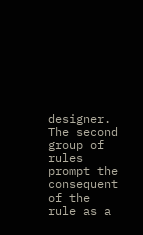designer. The second group of rules prompt the consequent of the rule as a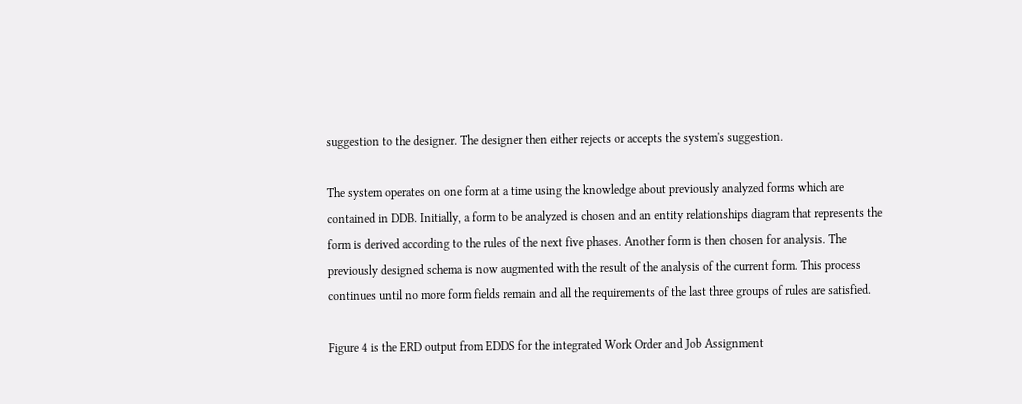suggestion to the designer. The designer then either rejects or accepts the system's suggestion.

The system operates on one form at a time using the knowledge about previously analyzed forms which are contained in DDB. Initially, a form to be analyzed is chosen and an entity relationships diagram that represents the form is derived according to the rules of the next five phases. Another form is then chosen for analysis. The previously designed schema is now augmented with the result of the analysis of the current form. This process continues until no more form fields remain and all the requirements of the last three groups of rules are satisfied.

Figure 4 is the ERD output from EDDS for the integrated Work Order and Job Assignment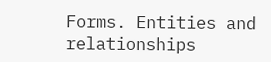Forms. Entities and relationships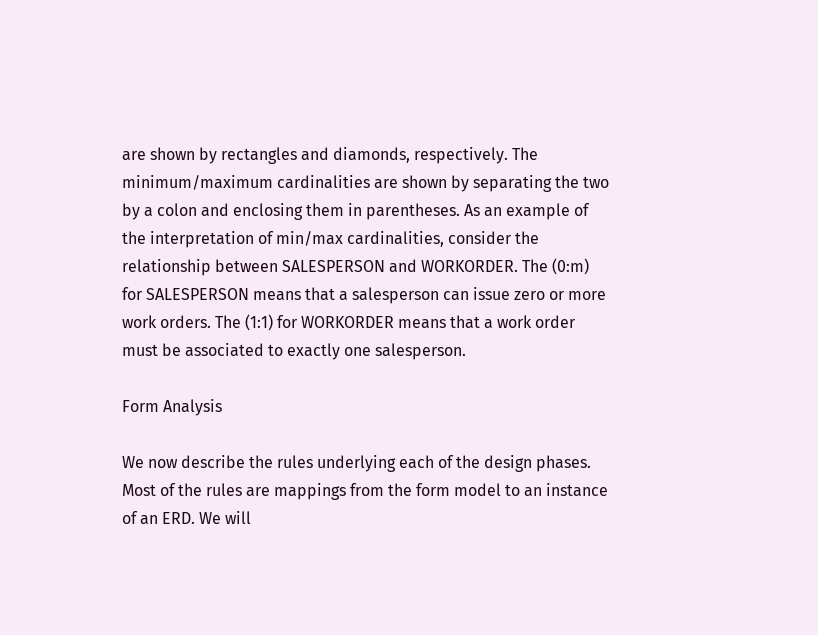are shown by rectangles and diamonds, respectively. The minimum/maximum cardinalities are shown by separating the two by a colon and enclosing them in parentheses. As an example of the interpretation of min/max cardinalities, consider the relationship between SALESPERSON and WORKORDER. The (0:m) for SALESPERSON means that a salesperson can issue zero or more work orders. The (1:1) for WORKORDER means that a work order must be associated to exactly one salesperson.

Form Analysis

We now describe the rules underlying each of the design phases. Most of the rules are mappings from the form model to an instance of an ERD. We will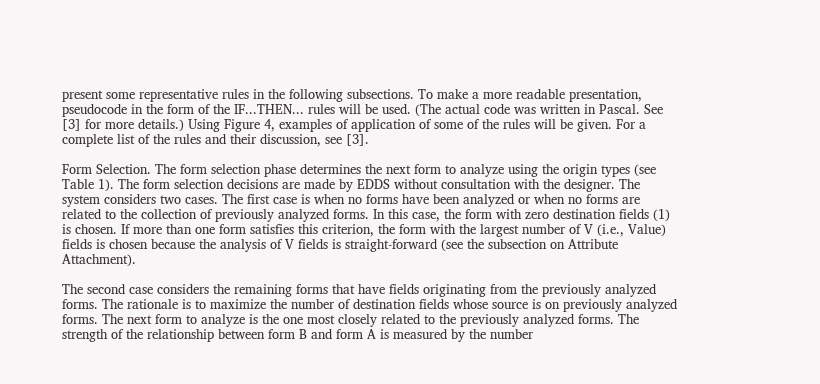present some representative rules in the following subsections. To make a more readable presentation, pseudocode in the form of the IF...THEN... rules will be used. (The actual code was written in Pascal. See [3] for more details.) Using Figure 4, examples of application of some of the rules will be given. For a complete list of the rules and their discussion, see [3].

Form Selection. The form selection phase determines the next form to analyze using the origin types (see Table 1). The form selection decisions are made by EDDS without consultation with the designer. The system considers two cases. The first case is when no forms have been analyzed or when no forms are related to the collection of previously analyzed forms. In this case, the form with zero destination fields (1) is chosen. If more than one form satisfies this criterion, the form with the largest number of V (i.e., Value) fields is chosen because the analysis of V fields is straight-forward (see the subsection on Attribute Attachment).

The second case considers the remaining forms that have fields originating from the previously analyzed forms. The rationale is to maximize the number of destination fields whose source is on previously analyzed forms. The next form to analyze is the one most closely related to the previously analyzed forms. The strength of the relationship between form B and form A is measured by the number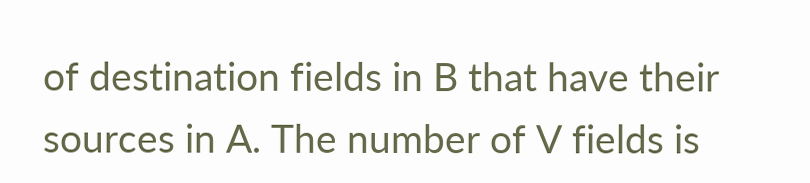of destination fields in B that have their sources in A. The number of V fields is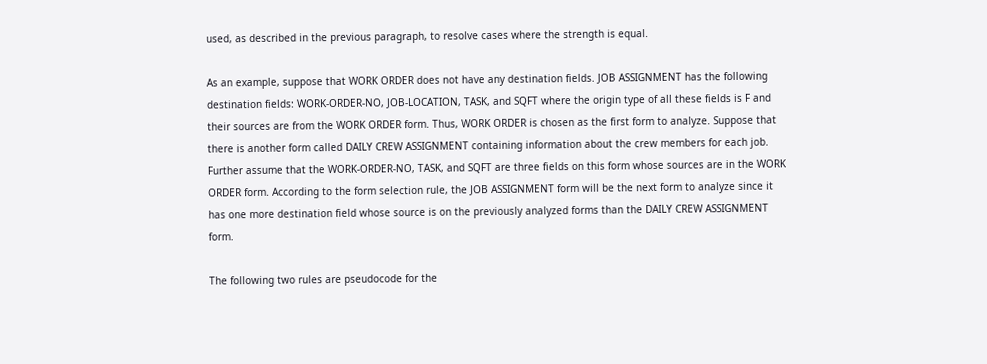used, as described in the previous paragraph, to resolve cases where the strength is equal.

As an example, suppose that WORK ORDER does not have any destination fields. JOB ASSIGNMENT has the following destination fields: WORK-ORDER-NO, JOB-LOCATION, TASK, and SQFT where the origin type of all these fields is F and their sources are from the WORK ORDER form. Thus, WORK ORDER is chosen as the first form to analyze. Suppose that there is another form called DAILY CREW ASSIGNMENT containing information about the crew members for each job. Further assume that the WORK-ORDER-NO, TASK, and SQFT are three fields on this form whose sources are in the WORK ORDER form. According to the form selection rule, the JOB ASSIGNMENT form will be the next form to analyze since it has one more destination field whose source is on the previously analyzed forms than the DAILY CREW ASSIGNMENT form.

The following two rules are pseudocode for the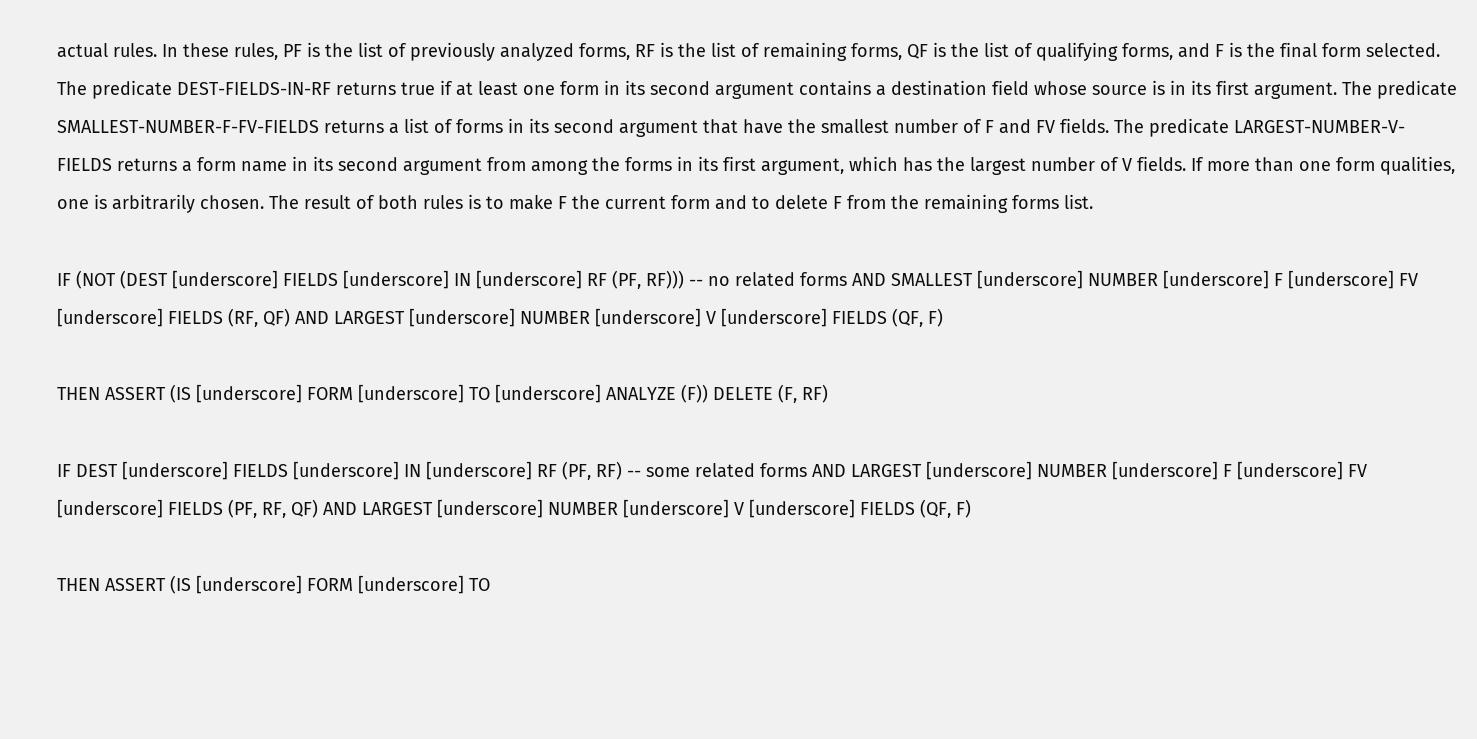actual rules. In these rules, PF is the list of previously analyzed forms, RF is the list of remaining forms, QF is the list of qualifying forms, and F is the final form selected. The predicate DEST-FIELDS-IN-RF returns true if at least one form in its second argument contains a destination field whose source is in its first argument. The predicate SMALLEST-NUMBER-F-FV-FIELDS returns a list of forms in its second argument that have the smallest number of F and FV fields. The predicate LARGEST-NUMBER-V-FIELDS returns a form name in its second argument from among the forms in its first argument, which has the largest number of V fields. If more than one form qualities, one is arbitrarily chosen. The result of both rules is to make F the current form and to delete F from the remaining forms list.

IF (NOT (DEST [underscore] FIELDS [underscore] IN [underscore] RF (PF, RF))) -- no related forms AND SMALLEST [underscore] NUMBER [underscore] F [underscore] FV [underscore] FIELDS (RF, QF) AND LARGEST [underscore] NUMBER [underscore] V [underscore] FIELDS (QF, F)

THEN ASSERT (IS [underscore] FORM [underscore] TO [underscore] ANALYZE (F)) DELETE (F, RF)

IF DEST [underscore] FIELDS [underscore] IN [underscore] RF (PF, RF) -- some related forms AND LARGEST [underscore] NUMBER [underscore] F [underscore] FV [underscore] FIELDS (PF, RF, QF) AND LARGEST [underscore] NUMBER [underscore] V [underscore] FIELDS (QF, F)

THEN ASSERT (IS [underscore] FORM [underscore] TO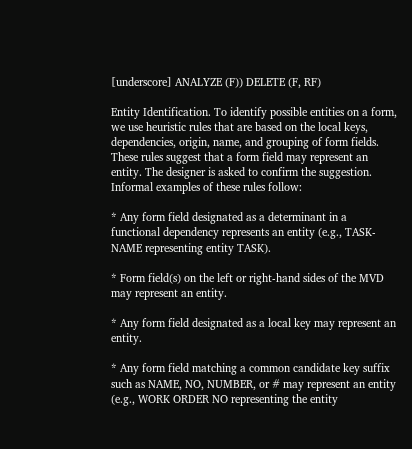[underscore] ANALYZE (F)) DELETE (F, RF)

Entity Identification. To identify possible entities on a form, we use heuristic rules that are based on the local keys, dependencies, origin, name, and grouping of form fields. These rules suggest that a form field may represent an entity. The designer is asked to confirm the suggestion. Informal examples of these rules follow:

* Any form field designated as a determinant in a functional dependency represents an entity (e.g., TASK-NAME representing entity TASK).

* Form field(s) on the left or right-hand sides of the MVD may represent an entity.

* Any form field designated as a local key may represent an entity.

* Any form field matching a common candidate key suffix such as NAME, NO, NUMBER, or # may represent an entity (e.g., WORK ORDER NO representing the entity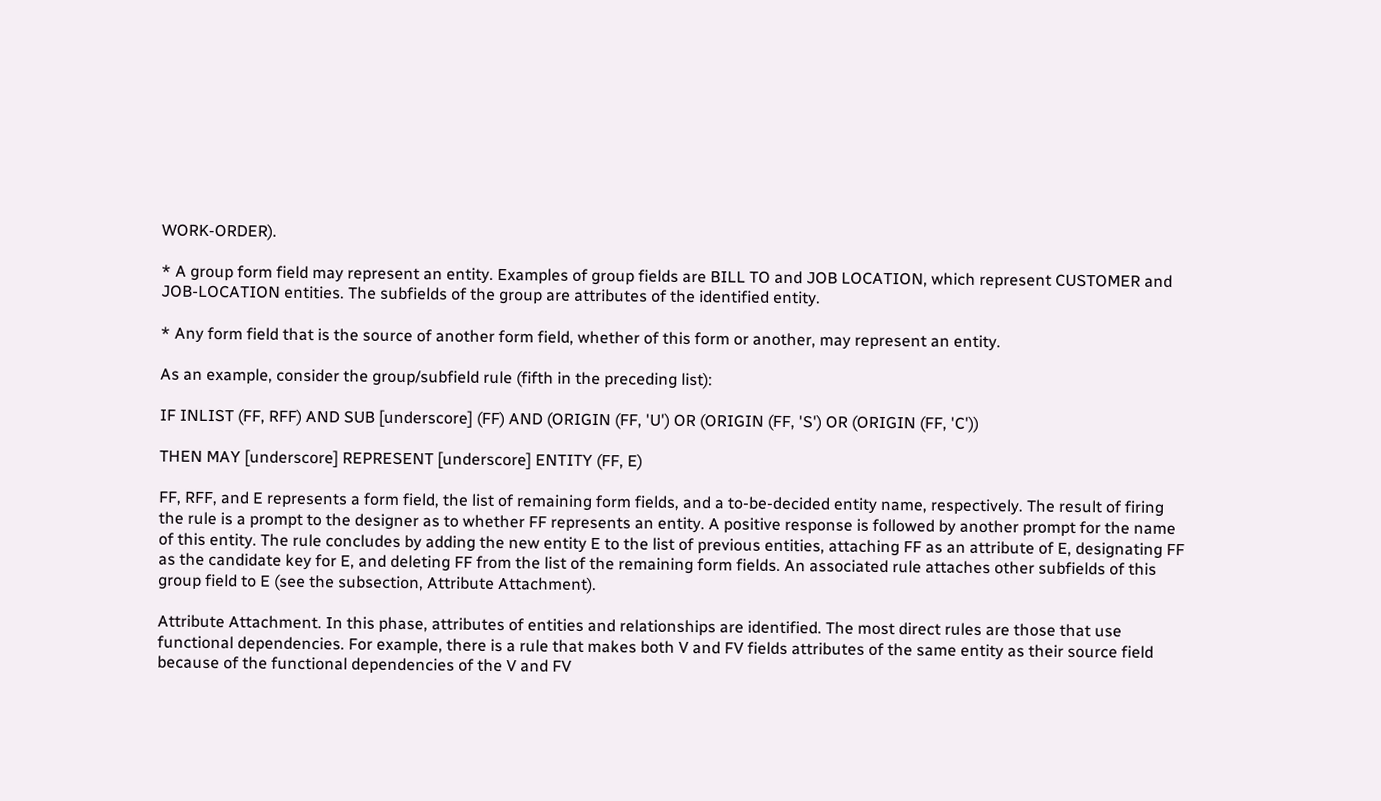WORK-ORDER).

* A group form field may represent an entity. Examples of group fields are BILL TO and JOB LOCATION, which represent CUSTOMER and JOB-LOCATION entities. The subfields of the group are attributes of the identified entity.

* Any form field that is the source of another form field, whether of this form or another, may represent an entity.

As an example, consider the group/subfield rule (fifth in the preceding list):

IF INLIST (FF, RFF) AND SUB [underscore] (FF) AND (ORIGIN (FF, 'U') OR (ORIGIN (FF, 'S') OR (ORIGIN (FF, 'C'))

THEN MAY [underscore] REPRESENT [underscore] ENTITY (FF, E)

FF, RFF, and E represents a form field, the list of remaining form fields, and a to-be-decided entity name, respectively. The result of firing the rule is a prompt to the designer as to whether FF represents an entity. A positive response is followed by another prompt for the name of this entity. The rule concludes by adding the new entity E to the list of previous entities, attaching FF as an attribute of E, designating FF as the candidate key for E, and deleting FF from the list of the remaining form fields. An associated rule attaches other subfields of this group field to E (see the subsection, Attribute Attachment).

Attribute Attachment. In this phase, attributes of entities and relationships are identified. The most direct rules are those that use functional dependencies. For example, there is a rule that makes both V and FV fields attributes of the same entity as their source field because of the functional dependencies of the V and FV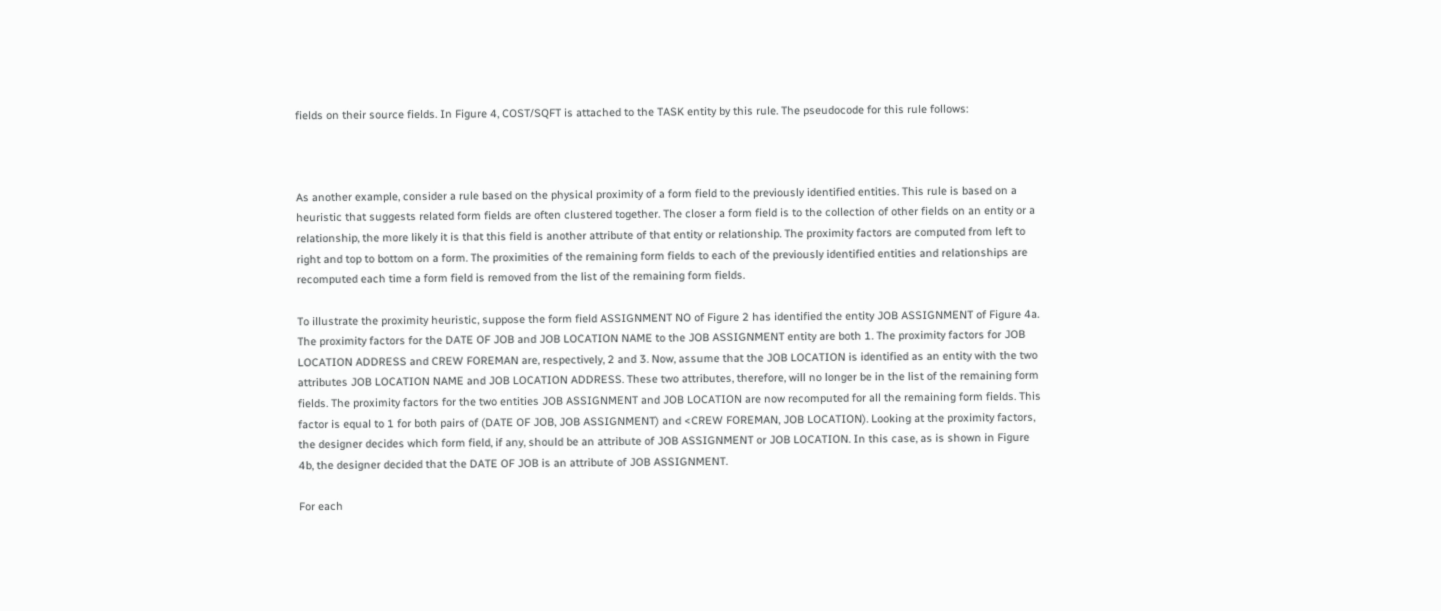fields on their source fields. In Figure 4, COST/SQFT is attached to the TASK entity by this rule. The pseudocode for this rule follows:



As another example, consider a rule based on the physical proximity of a form field to the previously identified entities. This rule is based on a heuristic that suggests related form fields are often clustered together. The closer a form field is to the collection of other fields on an entity or a relationship, the more likely it is that this field is another attribute of that entity or relationship. The proximity factors are computed from left to right and top to bottom on a form. The proximities of the remaining form fields to each of the previously identified entities and relationships are recomputed each time a form field is removed from the list of the remaining form fields.

To illustrate the proximity heuristic, suppose the form field ASSIGNMENT NO of Figure 2 has identified the entity JOB ASSIGNMENT of Figure 4a. The proximity factors for the DATE OF JOB and JOB LOCATION NAME to the JOB ASSIGNMENT entity are both 1. The proximity factors for JOB LOCATION ADDRESS and CREW FOREMAN are, respectively, 2 and 3. Now, assume that the JOB LOCATION is identified as an entity with the two attributes JOB LOCATION NAME and JOB LOCATION ADDRESS. These two attributes, therefore, will no longer be in the list of the remaining form fields. The proximity factors for the two entities JOB ASSIGNMENT and JOB LOCATION are now recomputed for all the remaining form fields. This factor is equal to 1 for both pairs of (DATE OF JOB, JOB ASSIGNMENT) and <CREW FOREMAN, JOB LOCATION). Looking at the proximity factors, the designer decides which form field, if any, should be an attribute of JOB ASSIGNMENT or JOB LOCATION. In this case, as is shown in Figure 4b, the designer decided that the DATE OF JOB is an attribute of JOB ASSIGNMENT.

For each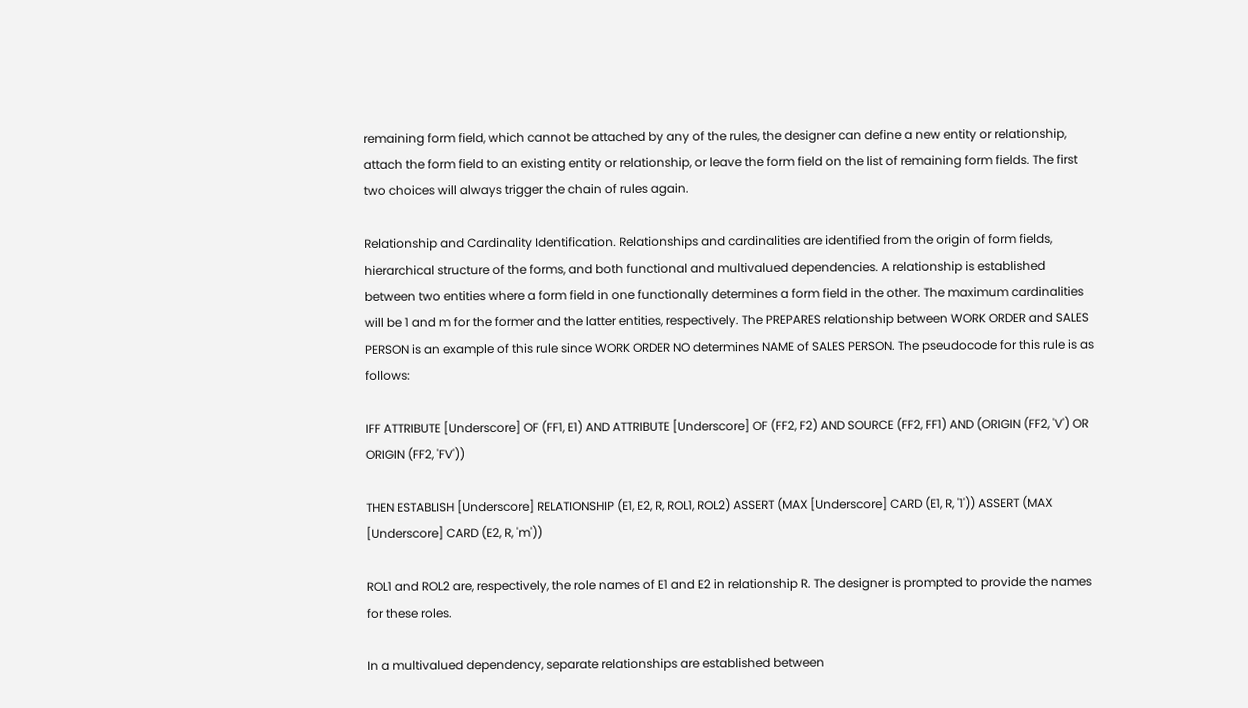remaining form field, which cannot be attached by any of the rules, the designer can define a new entity or relationship, attach the form field to an existing entity or relationship, or leave the form field on the list of remaining form fields. The first two choices will always trigger the chain of rules again.

Relationship and Cardinality Identification. Relationships and cardinalities are identified from the origin of form fields, hierarchical structure of the forms, and both functional and multivalued dependencies. A relationship is established between two entities where a form field in one functionally determines a form field in the other. The maximum cardinalities will be 1 and m for the former and the latter entities, respectively. The PREPARES relationship between WORK ORDER and SALES PERSON is an example of this rule since WORK ORDER NO determines NAME of SALES PERSON. The pseudocode for this rule is as follows:

IFF ATTRIBUTE [Underscore] OF (FF1, E1) AND ATTRIBUTE [Underscore] OF (FF2, F2) AND SOURCE (FF2, FF1) AND (ORIGIN (FF2, 'V') OR ORIGIN (FF2, 'FV'))

THEN ESTABLISH [Underscore] RELATIONSHIP (E1, E2, R, ROL1, ROL2) ASSERT (MAX [Underscore] CARD (E1, R, '1')) ASSERT (MAX [Underscore] CARD (E2, R, 'm'))

ROL1 and ROL2 are, respectively, the role names of E1 and E2 in relationship R. The designer is prompted to provide the names for these roles.

In a multivalued dependency, separate relationships are established between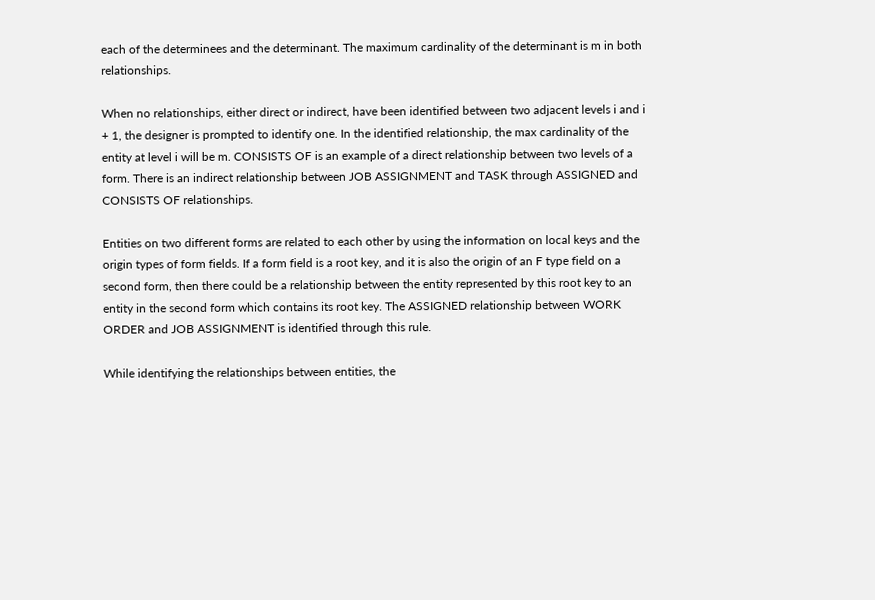each of the determinees and the determinant. The maximum cardinality of the determinant is m in both relationships.

When no relationships, either direct or indirect, have been identified between two adjacent levels i and i + 1, the designer is prompted to identify one. In the identified relationship, the max cardinality of the entity at level i will be m. CONSISTS OF is an example of a direct relationship between two levels of a form. There is an indirect relationship between JOB ASSIGNMENT and TASK through ASSIGNED and CONSISTS OF relationships.

Entities on two different forms are related to each other by using the information on local keys and the origin types of form fields. If a form field is a root key, and it is also the origin of an F type field on a second form, then there could be a relationship between the entity represented by this root key to an entity in the second form which contains its root key. The ASSIGNED relationship between WORK ORDER and JOB ASSIGNMENT is identified through this rule.

While identifying the relationships between entities, the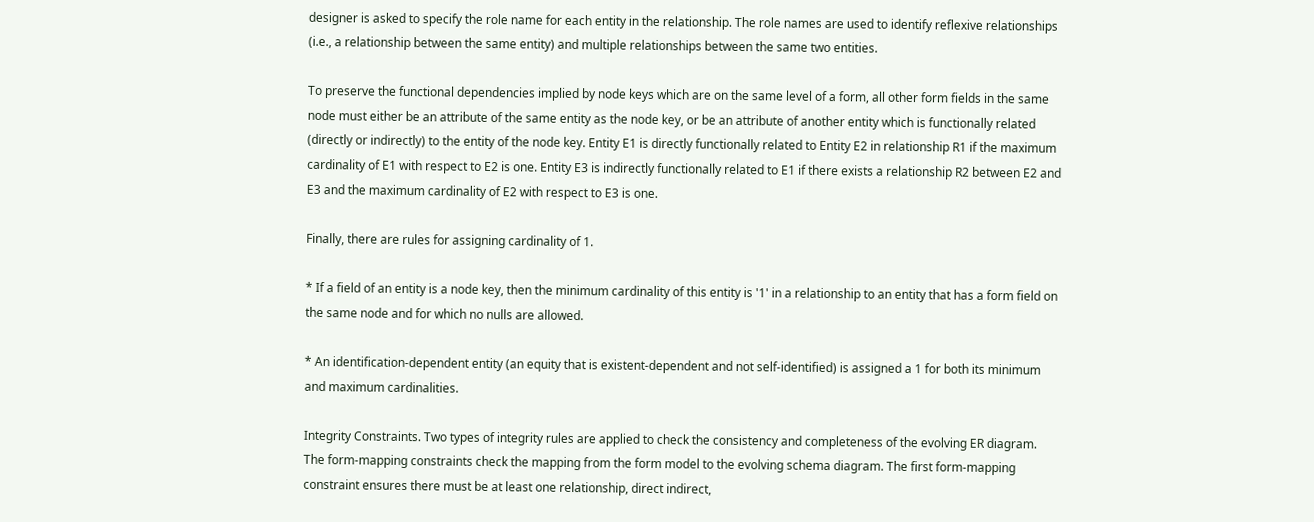designer is asked to specify the role name for each entity in the relationship. The role names are used to identify reflexive relationships (i.e., a relationship between the same entity) and multiple relationships between the same two entities.

To preserve the functional dependencies implied by node keys which are on the same level of a form, all other form fields in the same node must either be an attribute of the same entity as the node key, or be an attribute of another entity which is functionally related (directly or indirectly) to the entity of the node key. Entity E1 is directly functionally related to Entity E2 in relationship R1 if the maximum cardinality of E1 with respect to E2 is one. Entity E3 is indirectly functionally related to E1 if there exists a relationship R2 between E2 and E3 and the maximum cardinality of E2 with respect to E3 is one.

Finally, there are rules for assigning cardinality of 1.

* If a field of an entity is a node key, then the minimum cardinality of this entity is '1' in a relationship to an entity that has a form field on the same node and for which no nulls are allowed.

* An identification-dependent entity (an equity that is existent-dependent and not self-identified) is assigned a 1 for both its minimum and maximum cardinalities.

Integrity Constraints. Two types of integrity rules are applied to check the consistency and completeness of the evolving ER diagram. The form-mapping constraints check the mapping from the form model to the evolving schema diagram. The first form-mapping constraint ensures there must be at least one relationship, direct indirect,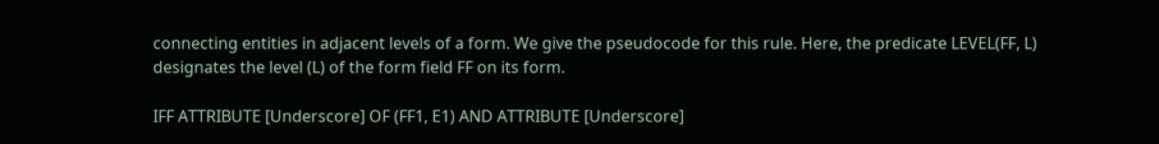connecting entities in adjacent levels of a form. We give the pseudocode for this rule. Here, the predicate LEVEL(FF, L) designates the level (L) of the form field FF on its form.

IFF ATTRIBUTE [Underscore] OF (FF1, E1) AND ATTRIBUTE [Underscore]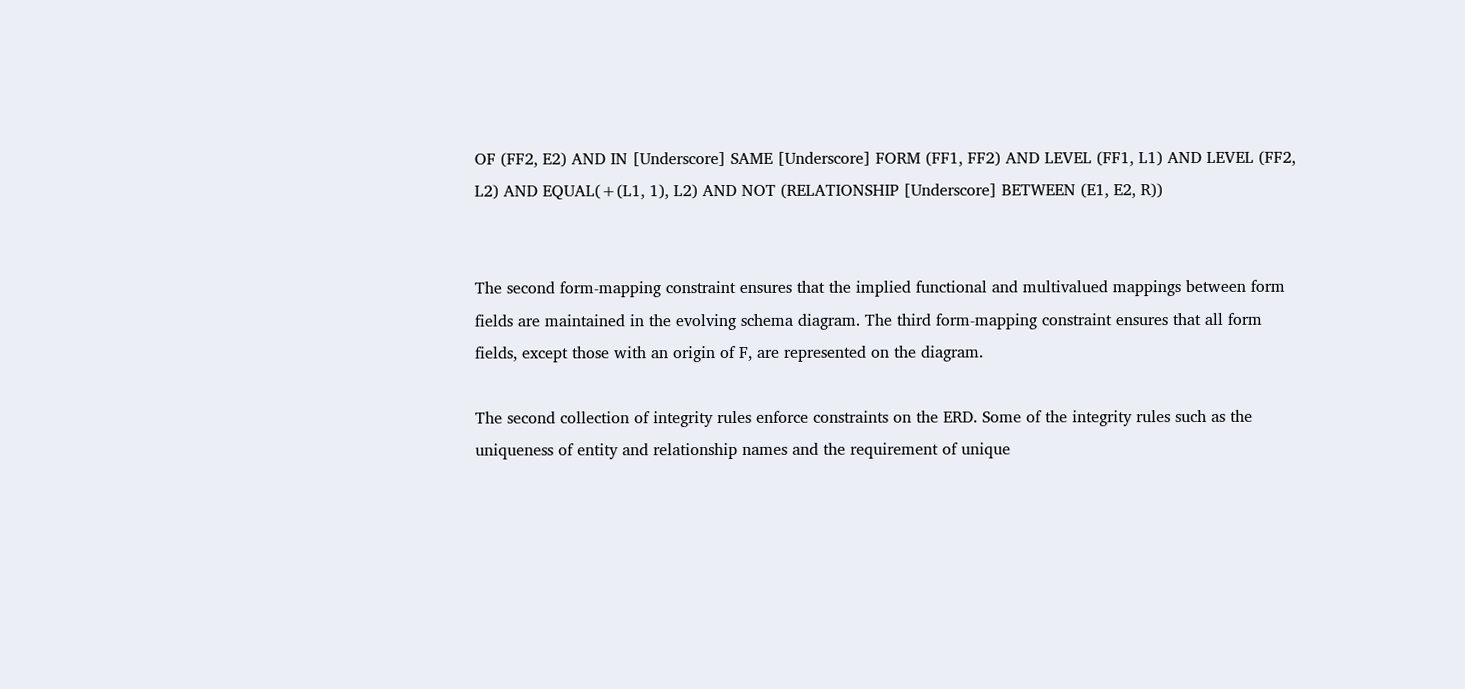OF (FF2, E2) AND IN [Underscore] SAME [Underscore] FORM (FF1, FF2) AND LEVEL (FF1, L1) AND LEVEL (FF2, L2) AND EQUAL(+(L1, 1), L2) AND NOT (RELATIONSHIP [Underscore] BETWEEN (E1, E2, R))


The second form-mapping constraint ensures that the implied functional and multivalued mappings between form fields are maintained in the evolving schema diagram. The third form-mapping constraint ensures that all form fields, except those with an origin of F, are represented on the diagram.

The second collection of integrity rules enforce constraints on the ERD. Some of the integrity rules such as the uniqueness of entity and relationship names and the requirement of unique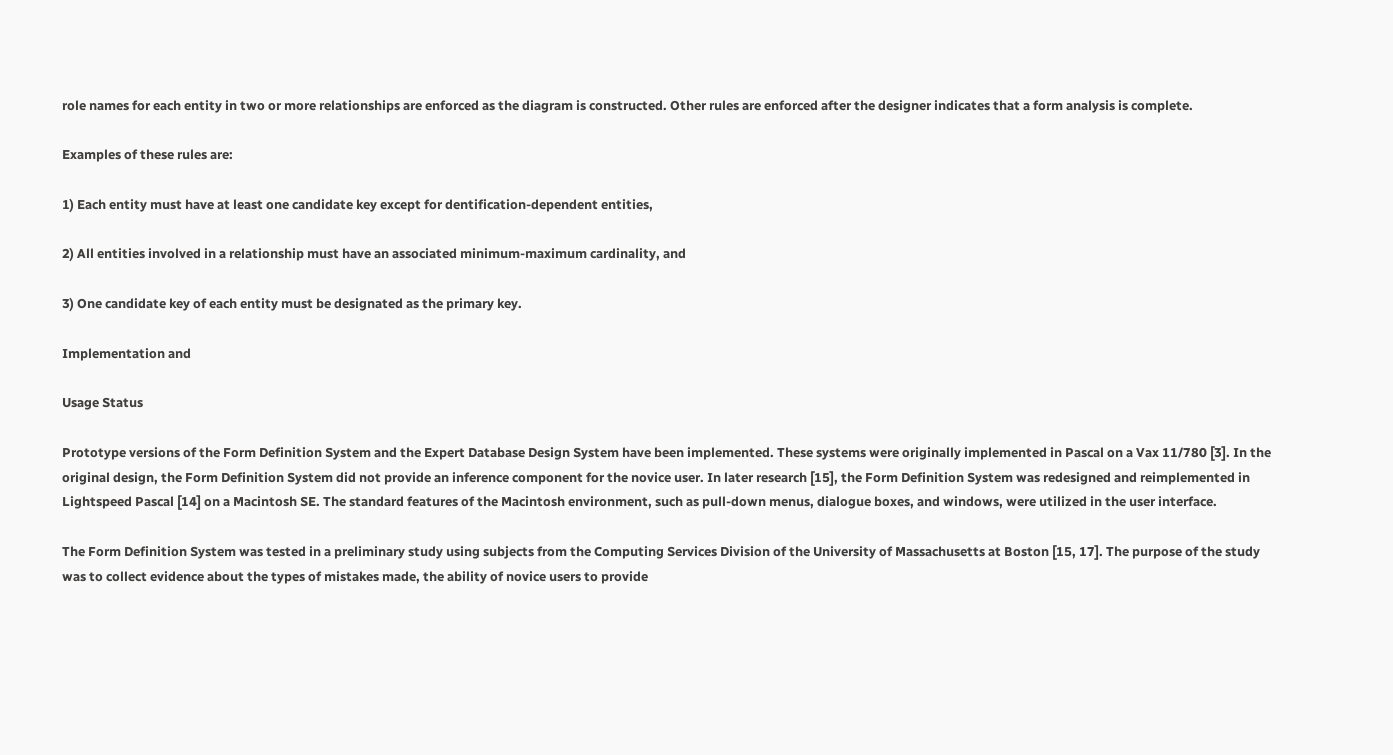role names for each entity in two or more relationships are enforced as the diagram is constructed. Other rules are enforced after the designer indicates that a form analysis is complete.

Examples of these rules are:

1) Each entity must have at least one candidate key except for dentification-dependent entities,

2) All entities involved in a relationship must have an associated minimum-maximum cardinality, and

3) One candidate key of each entity must be designated as the primary key.

Implementation and

Usage Status

Prototype versions of the Form Definition System and the Expert Database Design System have been implemented. These systems were originally implemented in Pascal on a Vax 11/780 [3]. In the original design, the Form Definition System did not provide an inference component for the novice user. In later research [15], the Form Definition System was redesigned and reimplemented in Lightspeed Pascal [14] on a Macintosh SE. The standard features of the Macintosh environment, such as pull-down menus, dialogue boxes, and windows, were utilized in the user interface.

The Form Definition System was tested in a preliminary study using subjects from the Computing Services Division of the University of Massachusetts at Boston [15, 17]. The purpose of the study was to collect evidence about the types of mistakes made, the ability of novice users to provide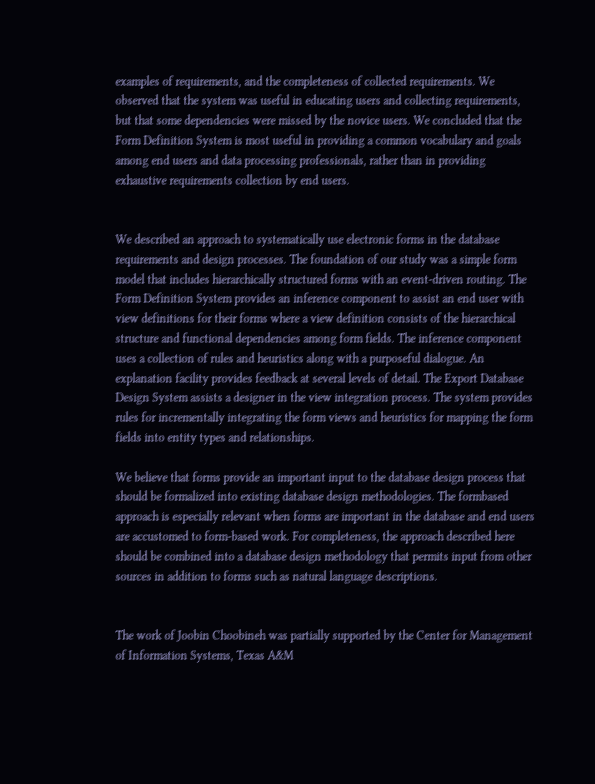examples of requirements, and the completeness of collected requirements. We observed that the system was useful in educating users and collecting requirements, but that some dependencies were missed by the novice users. We concluded that the Form Definition System is most useful in providing a common vocabulary and goals among end users and data processing professionals, rather than in providing exhaustive requirements collection by end users.


We described an approach to systematically use electronic forms in the database requirements and design processes. The foundation of our study was a simple form model that includes hierarchically structured forms with an event-driven routing. The Form Definition System provides an inference component to assist an end user with view definitions for their forms where a view definition consists of the hierarchical structure and functional dependencies among form fields. The inference component uses a collection of rules and heuristics along with a purposeful dialogue. An explanation facility provides feedback at several levels of detail. The Export Database Design System assists a designer in the view integration process. The system provides rules for incrementally integrating the form views and heuristics for mapping the form fields into entity types and relationships.

We believe that forms provide an important input to the database design process that should be formalized into existing database design methodologies. The formbased approach is especially relevant when forms are important in the database and end users are accustomed to form-based work. For completeness, the approach described here should be combined into a database design methodology that permits input from other sources in addition to forms such as natural language descriptions.


The work of Joobin Choobineh was partially supported by the Center for Management of Information Systems, Texas A&M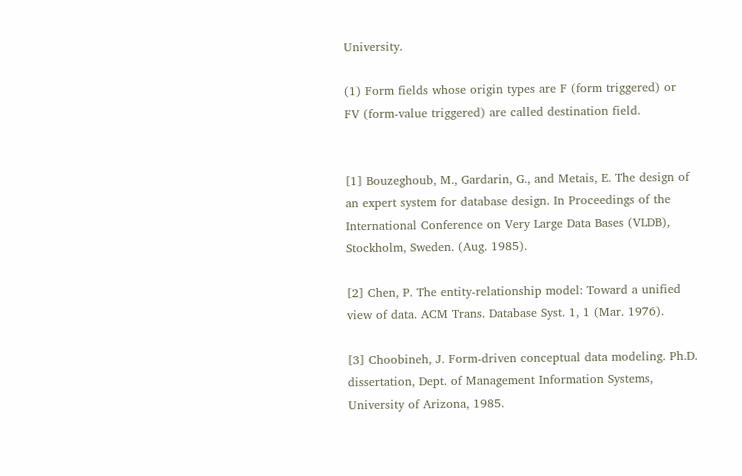University.

(1) Form fields whose origin types are F (form triggered) or FV (form-value triggered) are called destination field.


[1] Bouzeghoub, M., Gardarin, G., and Metais, E. The design of an expert system for database design. In Proceedings of the International Conference on Very Large Data Bases (VLDB), Stockholm, Sweden. (Aug. 1985).

[2] Chen, P. The entity-relationship model: Toward a unified view of data. ACM Trans. Database Syst. 1, 1 (Mar. 1976).

[3] Choobineh, J. Form-driven conceptual data modeling. Ph.D. dissertation, Dept. of Management Information Systems, University of Arizona, 1985.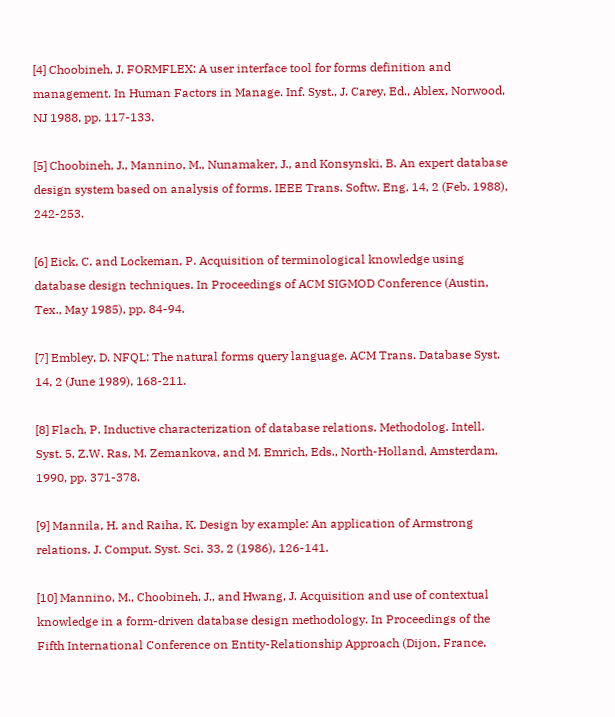[4] Choobineh, J. FORMFLEX: A user interface tool for forms definition and management. In Human Factors in Manage. Inf. Syst., J. Carey, Ed., Ablex, Norwood, NJ 1988, pp. 117-133.

[5] Choobineh, J., Mannino, M., Nunamaker, J., and Konsynski, B. An expert database design system based on analysis of forms. IEEE Trans. Softw. Eng. 14, 2 (Feb. 1988), 242-253.

[6] Eick, C. and Lockeman, P. Acquisition of terminological knowledge using database design techniques. In Proceedings of ACM SIGMOD Conference (Austin, Tex., May 1985), pp. 84-94.

[7] Embley, D. NFQL: The natural forms query language. ACM Trans. Database Syst. 14, 2 (June 1989), 168-211.

[8] Flach, P. Inductive characterization of database relations. Methodolog. Intell. Syst. 5, Z.W. Ras, M. Zemankova, and M. Emrich, Eds., North-Holland, Amsterdam, 1990, pp. 371-378.

[9] Mannila, H. and Raiha, K. Design by example: An application of Armstrong relations. J. Comput. Syst. Sci. 33, 2 (1986), 126-141.

[10] Mannino, M., Choobineh, J., and Hwang, J. Acquisition and use of contextual knowledge in a form-driven database design methodology. In Proceedings of the Fifth International Conference on Entity-Relationship Approach (Dijon, France,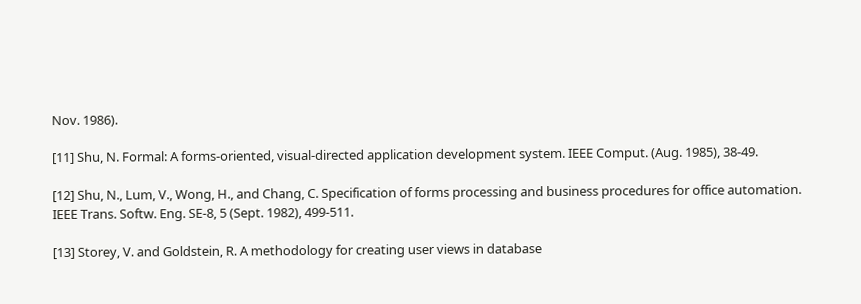Nov. 1986).

[11] Shu, N. Formal: A forms-oriented, visual-directed application development system. IEEE Comput. (Aug. 1985), 38-49.

[12] Shu, N., Lum, V., Wong, H., and Chang, C. Specification of forms processing and business procedures for office automation. IEEE Trans. Softw. Eng. SE-8, 5 (Sept. 1982), 499-511.

[13] Storey, V. and Goldstein, R. A methodology for creating user views in database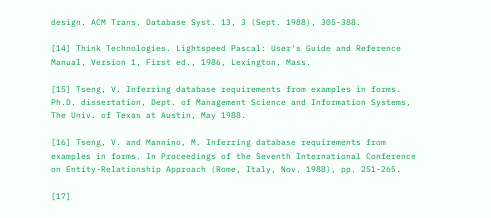design. ACM Trans. Database Syst. 13, 3 (Sept. 1988), 305-388.

[14] Think Technologies. Lightspeed Pascal: User's Guide and Reference Manual, Version 1, First ed., 1986, Lexington, Mass.

[15] Tseng, V. Inferring database requirements from examples in forms. Ph.D. dissertation, Dept. of Management Science and Information Systems, The Univ. of Texas at Austin, May 1988.

[16] Tseng, V. and Mannino, M. Inferring database requirements from examples in forms. In Proceedings of the Seventh International Conference on Entity-Relationship Approach (Rome, Italy, Nov. 1988), pp. 251-265.

[17]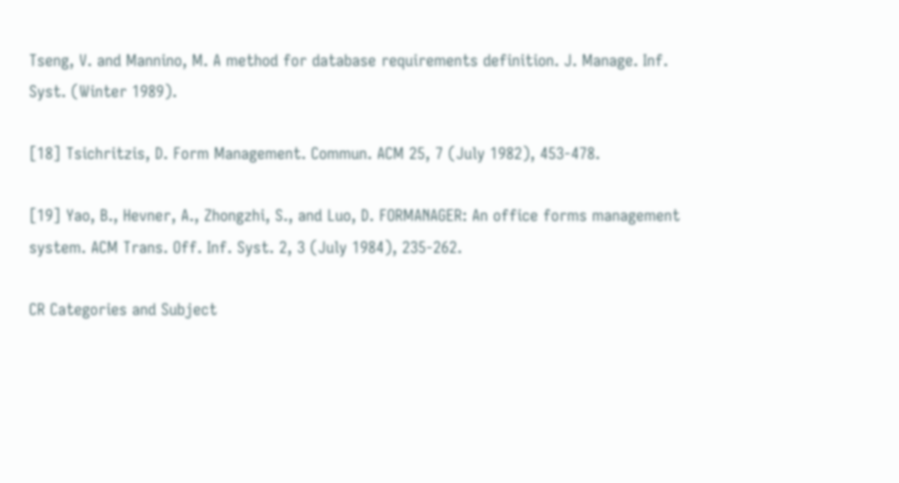Tseng, V. and Mannino, M. A method for database requirements definition. J. Manage. Inf. Syst. (Winter 1989).

[18] Tsichritzis, D. Form Management. Commun. ACM 25, 7 (July 1982), 453-478.

[19] Yao, B., Hevner, A., Zhongzhi, S., and Luo, D. FORMANAGER: An office forms management system. ACM Trans. Off. Inf. Syst. 2, 3 (July 1984), 235-262.

CR Categories and Subject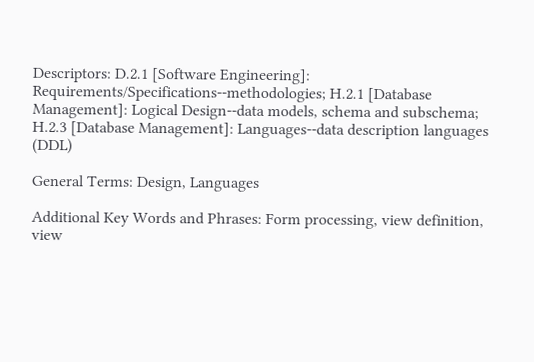Descriptors: D.2.1 [Software Engineering]: Requirements/Specifications--methodologies; H.2.1 [Database Management]: Logical Design--data models, schema and subschema; H.2.3 [Database Management]: Languages--data description languages (DDL)

General Terms: Design, Languages

Additional Key Words and Phrases: Form processing, view definition, view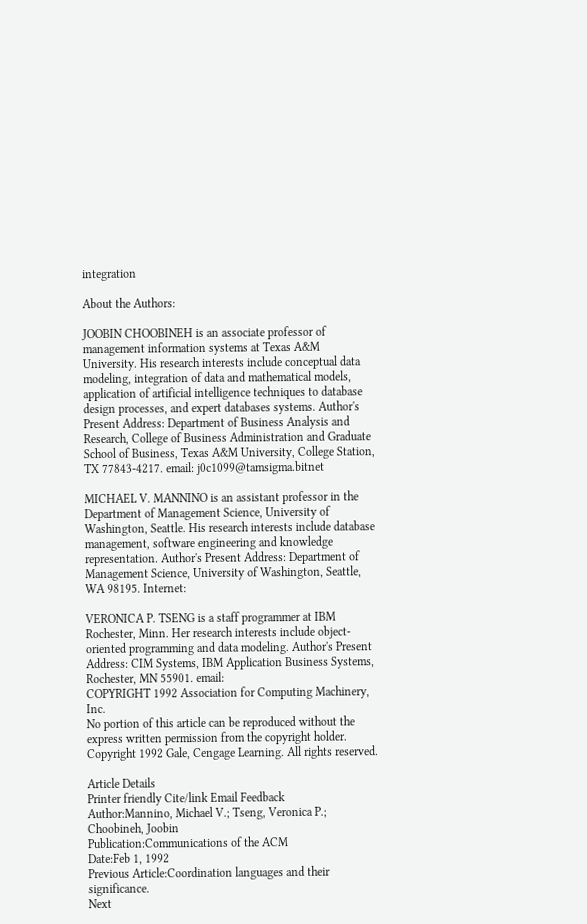integration

About the Authors:

JOOBIN CHOOBINEH is an associate professor of management information systems at Texas A&M University. His research interests include conceptual data modeling, integration of data and mathematical models, application of artificial intelligence techniques to database design processes, and expert databases systems. Author's Present Address: Department of Business Analysis and Research, College of Business Administration and Graduate School of Business, Texas A&M University, College Station, TX 77843-4217. email: j0c1099@tamsigma.bitnet

MICHAEL V. MANNINO is an assistant professor in the Department of Management Science, University of Washington, Seattle. His research interests include database management, software engineering and knowledge representation. Author's Present Address: Department of Management Science, University of Washington, Seattle, WA 98195. Internet:

VERONICA P. TSENG is a staff programmer at IBM Rochester, Minn. Her research interests include object-oriented programming and data modeling. Author's Present Address: CIM Systems, IBM Application Business Systems, Rochester, MN 55901. email:
COPYRIGHT 1992 Association for Computing Machinery, Inc.
No portion of this article can be reproduced without the express written permission from the copyright holder.
Copyright 1992 Gale, Cengage Learning. All rights reserved.

Article Details
Printer friendly Cite/link Email Feedback
Author:Mannino, Michael V.; Tseng, Veronica P.; Choobineh, Joobin
Publication:Communications of the ACM
Date:Feb 1, 1992
Previous Article:Coordination languages and their significance.
Next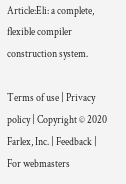Article:Eli: a complete, flexible compiler construction system.

Terms of use | Privacy policy | Copyright © 2020 Farlex, Inc. | Feedback | For webmasters